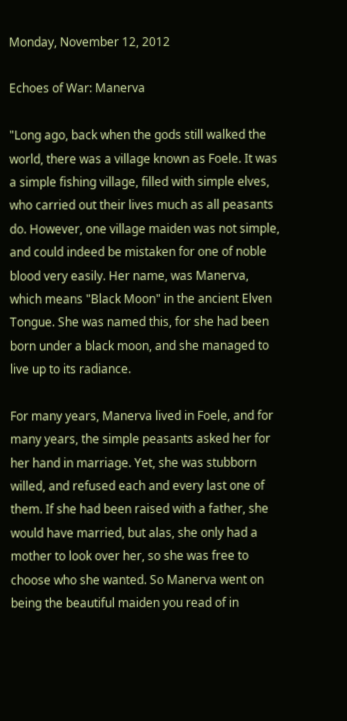Monday, November 12, 2012

Echoes of War: Manerva

"Long ago, back when the gods still walked the world, there was a village known as Foele. It was a simple fishing village, filled with simple elves, who carried out their lives much as all peasants do. However, one village maiden was not simple, and could indeed be mistaken for one of noble blood very easily. Her name, was Manerva, which means "Black Moon" in the ancient Elven Tongue. She was named this, for she had been born under a black moon, and she managed to live up to its radiance.

For many years, Manerva lived in Foele, and for many years, the simple peasants asked her for her hand in marriage. Yet, she was stubborn willed, and refused each and every last one of them. If she had been raised with a father, she would have married, but alas, she only had a mother to look over her, so she was free to choose who she wanted. So Manerva went on being the beautiful maiden you read of in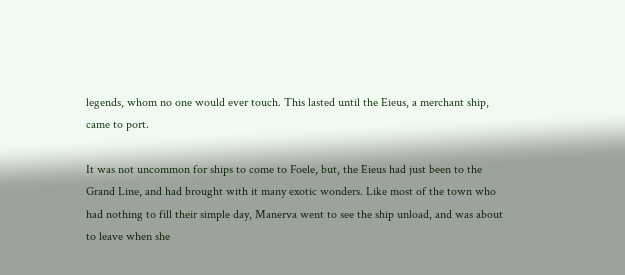legends, whom no one would ever touch. This lasted until the Eieus, a merchant ship, came to port.

It was not uncommon for ships to come to Foele, but, the Eieus had just been to the Grand Line, and had brought with it many exotic wonders. Like most of the town who had nothing to fill their simple day, Manerva went to see the ship unload, and was about to leave when she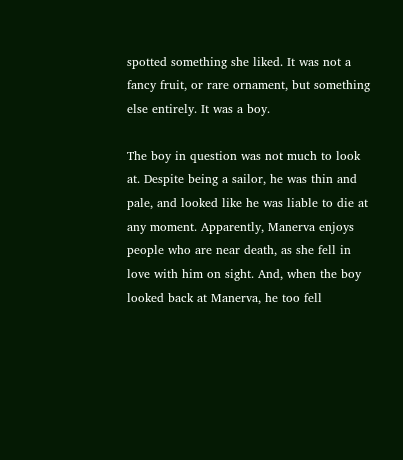spotted something she liked. It was not a fancy fruit, or rare ornament, but something else entirely. It was a boy.

The boy in question was not much to look at. Despite being a sailor, he was thin and pale, and looked like he was liable to die at any moment. Apparently, Manerva enjoys people who are near death, as she fell in love with him on sight. And, when the boy looked back at Manerva, he too fell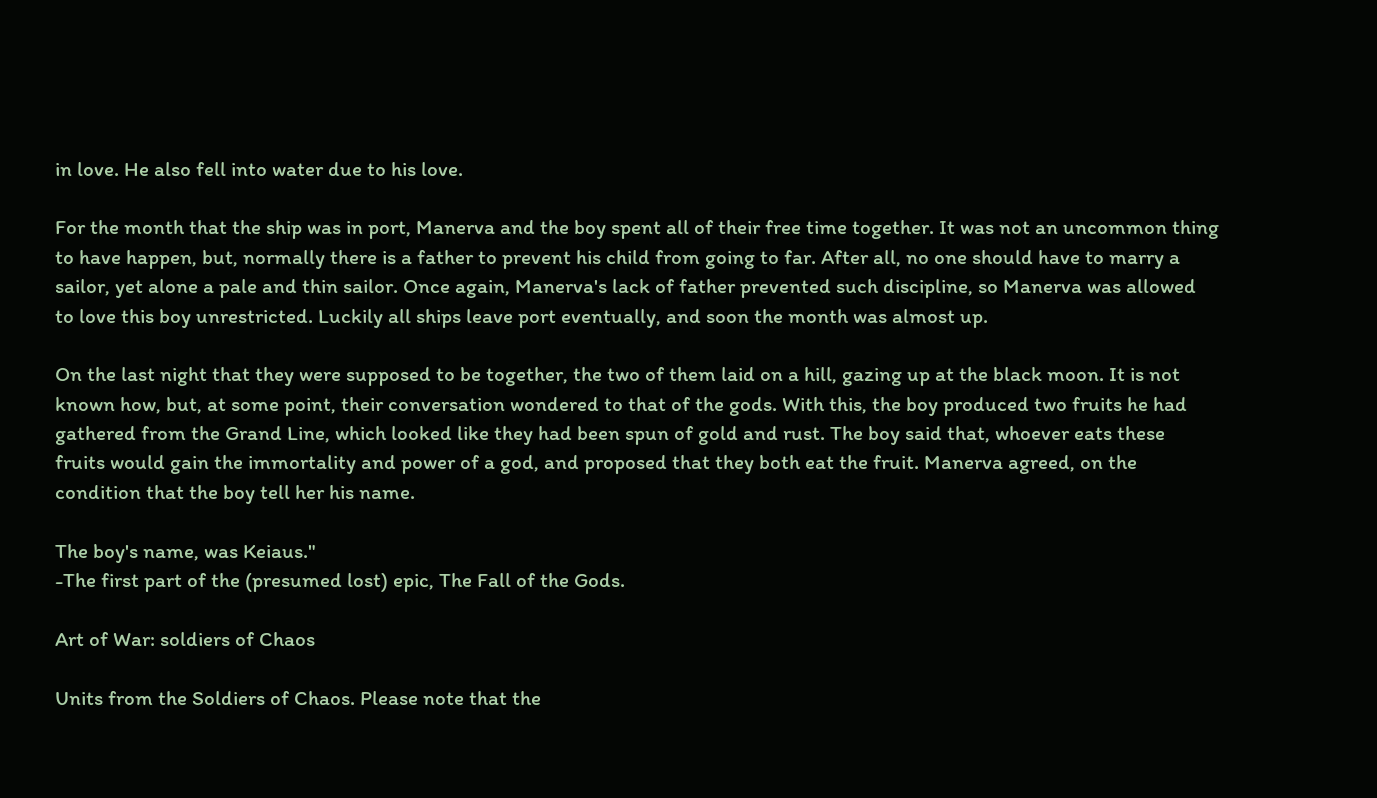in love. He also fell into water due to his love.

For the month that the ship was in port, Manerva and the boy spent all of their free time together. It was not an uncommon thing to have happen, but, normally there is a father to prevent his child from going to far. After all, no one should have to marry a sailor, yet alone a pale and thin sailor. Once again, Manerva's lack of father prevented such discipline, so Manerva was allowed to love this boy unrestricted. Luckily all ships leave port eventually, and soon the month was almost up.

On the last night that they were supposed to be together, the two of them laid on a hill, gazing up at the black moon. It is not known how, but, at some point, their conversation wondered to that of the gods. With this, the boy produced two fruits he had gathered from the Grand Line, which looked like they had been spun of gold and rust. The boy said that, whoever eats these fruits would gain the immortality and power of a god, and proposed that they both eat the fruit. Manerva agreed, on the condition that the boy tell her his name.

The boy's name, was Keiaus."
-The first part of the (presumed lost) epic, The Fall of the Gods.

Art of War: soldiers of Chaos

Units from the Soldiers of Chaos. Please note that the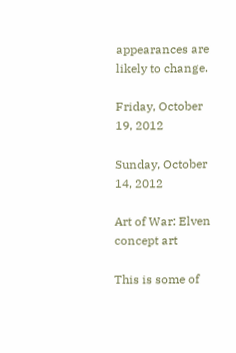appearances are likely to change.

Friday, October 19, 2012

Sunday, October 14, 2012

Art of War: Elven concept art

This is some of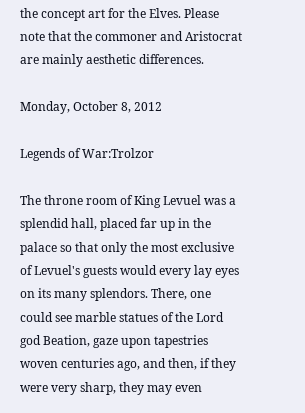the concept art for the Elves. Please note that the commoner and Aristocrat are mainly aesthetic differences.

Monday, October 8, 2012

Legends of War:Trolzor

The throne room of King Levuel was a splendid hall, placed far up in the palace so that only the most exclusive of Levuel's guests would every lay eyes on its many splendors. There, one could see marble statues of the Lord god Beation, gaze upon tapestries woven centuries ago, and then, if they were very sharp, they may even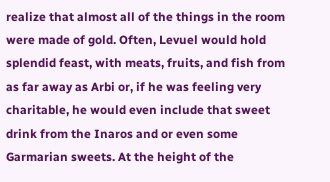realize that almost all of the things in the room were made of gold. Often, Levuel would hold splendid feast, with meats, fruits, and fish from as far away as Arbi or, if he was feeling very charitable, he would even include that sweet drink from the Inaros and or even some Garmarian sweets. At the height of the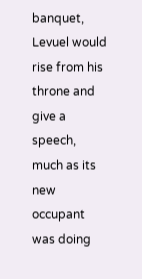banquet, Levuel would rise from his throne and give a speech, much as its new occupant was doing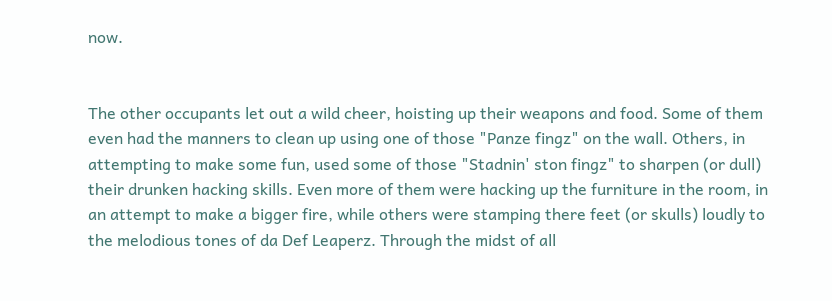now.


The other occupants let out a wild cheer, hoisting up their weapons and food. Some of them even had the manners to clean up using one of those "Panze fingz" on the wall. Others, in attempting to make some fun, used some of those "Stadnin' ston fingz" to sharpen (or dull) their drunken hacking skills. Even more of them were hacking up the furniture in the room, in an attempt to make a bigger fire, while others were stamping there feet (or skulls) loudly to the melodious tones of da Def Leaperz. Through the midst of all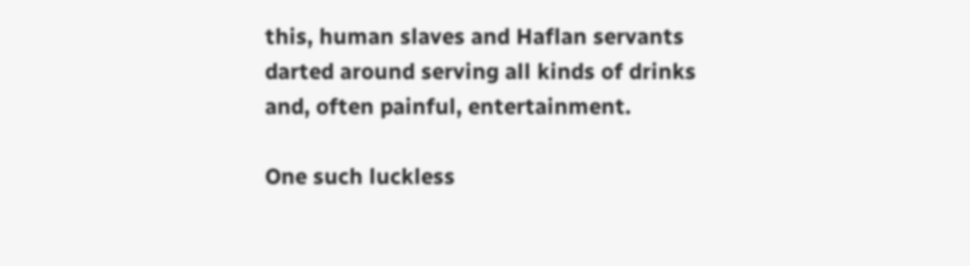this, human slaves and Haflan servants darted around serving all kinds of drinks and, often painful, entertainment.

One such luckless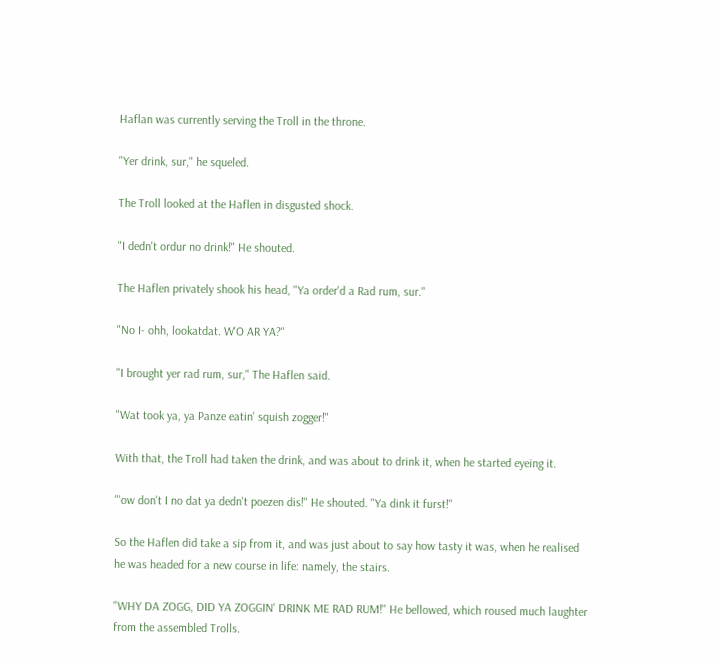Haflan was currently serving the Troll in the throne.

"Yer drink, sur," he squeled.

The Troll looked at the Haflen in disgusted shock.

"I dedn't ordur no drink!" He shouted.

The Haflen privately shook his head, "Ya order'd a Rad rum, sur."

"No I- ohh, lookatdat. W'O AR YA?"

"I brought yer rad rum, sur," The Haflen said.

"Wat took ya, ya Panze eatin' squish zogger!"

With that, the Troll had taken the drink, and was about to drink it, when he started eyeing it.

"'ow don't I no dat ya dedn't poezen dis!" He shouted. "Ya dink it furst!"

So the Haflen did take a sip from it, and was just about to say how tasty it was, when he realised he was headed for a new course in life: namely, the stairs.

"WHY DA ZOGG, DID YA ZOGGIN' DRINK ME RAD RUM!" He bellowed, which roused much laughter from the assembled Trolls.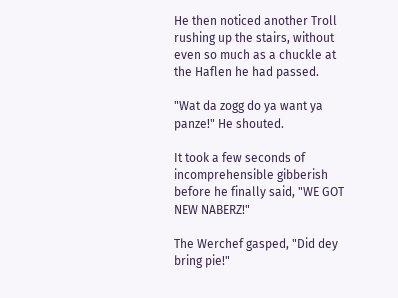He then noticed another Troll rushing up the stairs, without even so much as a chuckle at the Haflen he had passed.

"Wat da zogg do ya want ya panze!" He shouted.

It took a few seconds of incomprehensible gibberish  before he finally said, "WE GOT NEW NABERZ!"

The Werchef gasped, "Did dey bring pie!"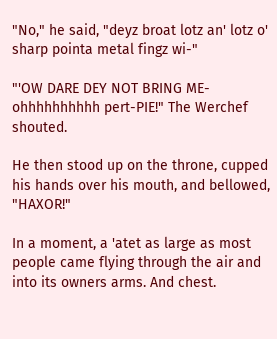"No," he said, "deyz broat lotz an' lotz o' sharp pointa metal fingz wi-"

"'OW DARE DEY NOT BRING ME- ohhhhhhhhhh pert-PIE!" The Werchef shouted.

He then stood up on the throne, cupped his hands over his mouth, and bellowed, "HAXOR!"

In a moment, a 'atet as large as most people came flying through the air and into its owners arms. And chest.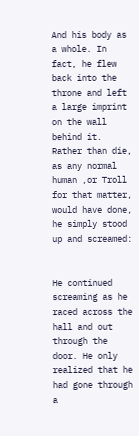And his body as a whole. In fact, he flew back into the throne and left a large imprint on the wall behind it. Rather than die, as any normal human ,or Troll for that matter, would have done, he simply stood up and screamed:


He continued screaming as he raced across the hall and out through the door. He only realized that he had gone through a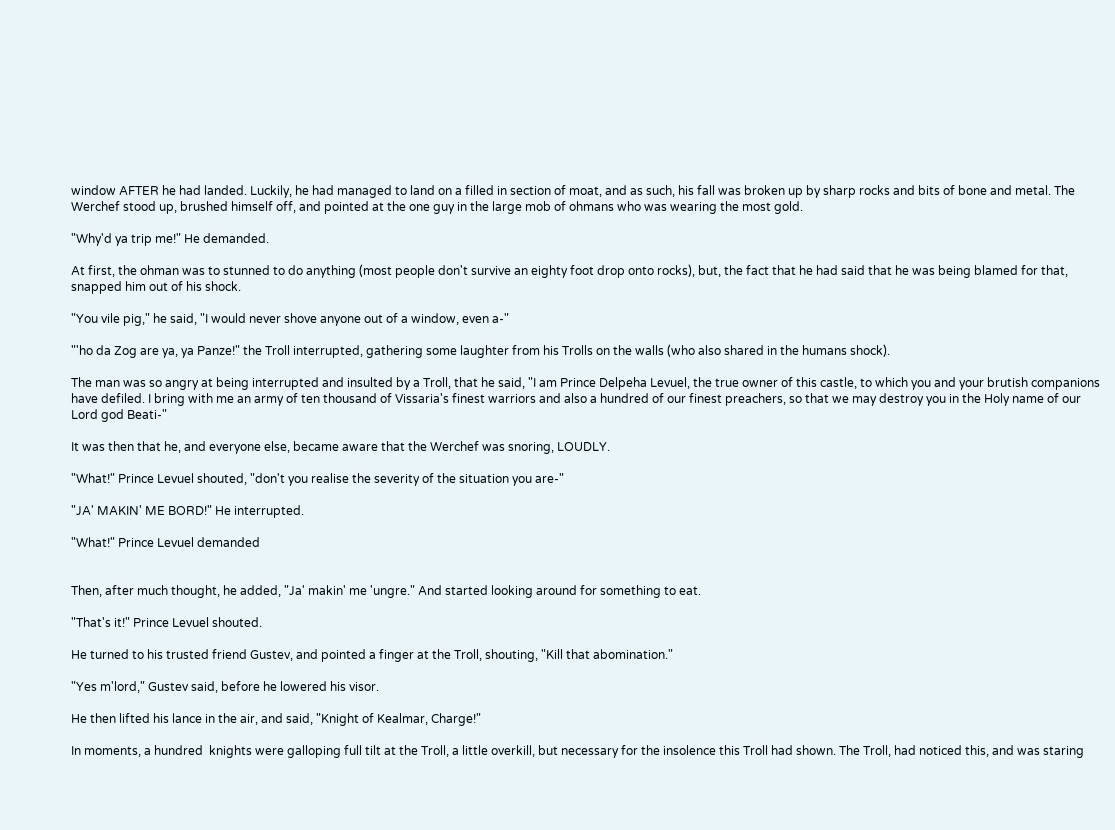window AFTER he had landed. Luckily, he had managed to land on a filled in section of moat, and as such, his fall was broken up by sharp rocks and bits of bone and metal. The Werchef stood up, brushed himself off, and pointed at the one guy in the large mob of ohmans who was wearing the most gold.

"Why'd ya trip me!" He demanded.

At first, the ohman was to stunned to do anything (most people don't survive an eighty foot drop onto rocks), but, the fact that he had said that he was being blamed for that, snapped him out of his shock.

"You vile pig," he said, "I would never shove anyone out of a window, even a-"

"'ho da Zog are ya, ya Panze!" the Troll interrupted, gathering some laughter from his Trolls on the walls (who also shared in the humans shock).

The man was so angry at being interrupted and insulted by a Troll, that he said, "I am Prince Delpeha Levuel, the true owner of this castle, to which you and your brutish companions have defiled. I bring with me an army of ten thousand of Vissaria's finest warriors and also a hundred of our finest preachers, so that we may destroy you in the Holy name of our Lord god Beati-"

It was then that he, and everyone else, became aware that the Werchef was snoring, LOUDLY.

"What!" Prince Levuel shouted, "don't you realise the severity of the situation you are-"

"JA' MAKIN' ME BORD!" He interrupted.

"What!" Prince Levuel demanded


Then, after much thought, he added, "Ja' makin' me 'ungre." And started looking around for something to eat.

"That's it!" Prince Levuel shouted.

He turned to his trusted friend Gustev, and pointed a finger at the Troll, shouting, "Kill that abomination."

"Yes m'lord," Gustev said, before he lowered his visor.

He then lifted his lance in the air, and said, "Knight of Kealmar, Charge!"

In moments, a hundred  knights were galloping full tilt at the Troll, a little overkill, but necessary for the insolence this Troll had shown. The Troll, had noticed this, and was staring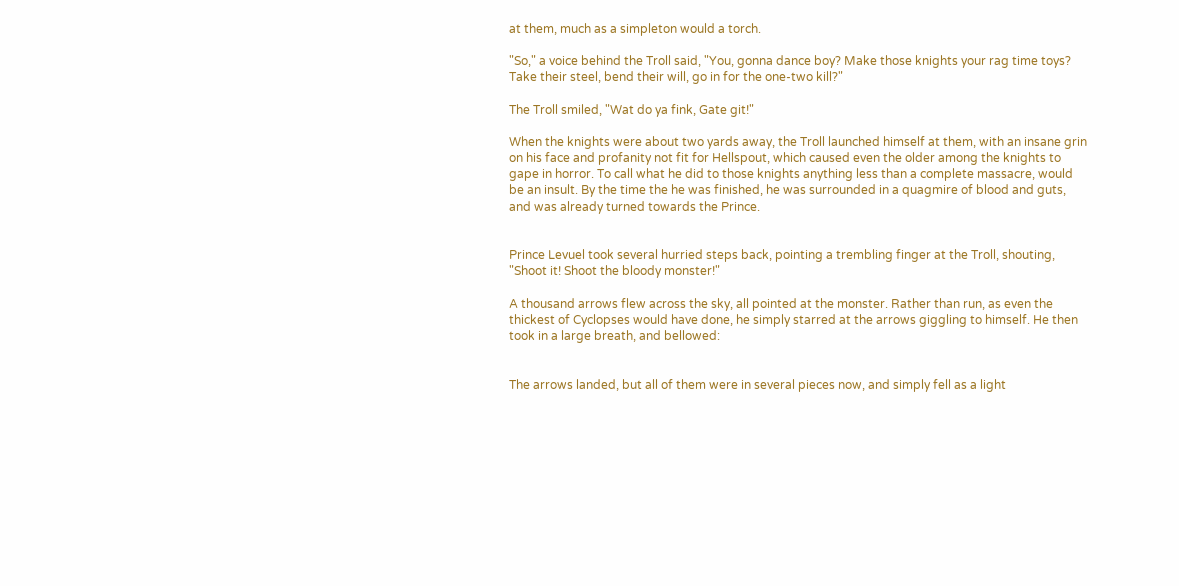at them, much as a simpleton would a torch.

"So," a voice behind the Troll said, "You, gonna dance boy? Make those knights your rag time toys? Take their steel, bend their will, go in for the one-two kill?"

The Troll smiled, "Wat do ya fink, Gate git!"

When the knights were about two yards away, the Troll launched himself at them, with an insane grin on his face and profanity not fit for Hellspout, which caused even the older among the knights to gape in horror. To call what he did to those knights anything less than a complete massacre, would be an insult. By the time the he was finished, he was surrounded in a quagmire of blood and guts, and was already turned towards the Prince.


Prince Levuel took several hurried steps back, pointing a trembling finger at the Troll, shouting, "Shoot it! Shoot the bloody monster!"

A thousand arrows flew across the sky, all pointed at the monster. Rather than run, as even the thickest of Cyclopses would have done, he simply starred at the arrows giggling to himself. He then took in a large breath, and bellowed:


The arrows landed, but all of them were in several pieces now, and simply fell as a light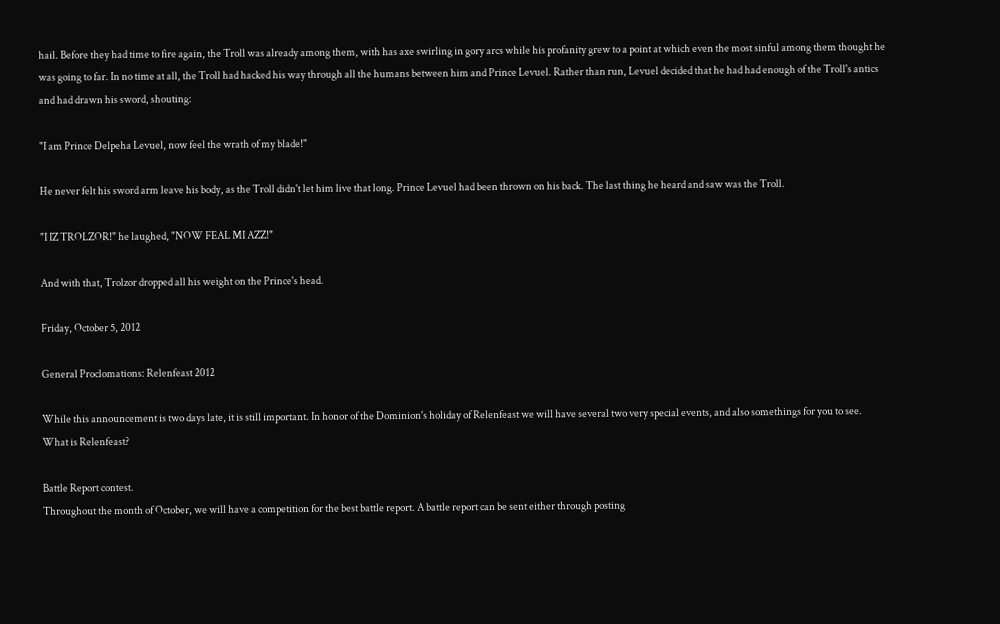hail. Before they had time to fire again, the Troll was already among them, with has axe swirling in gory arcs while his profanity grew to a point at which even the most sinful among them thought he was going to far. In no time at all, the Troll had hacked his way through all the humans between him and Prince Levuel. Rather than run, Levuel decided that he had had enough of the Troll's antics and had drawn his sword, shouting:

"I am Prince Delpeha Levuel, now feel the wrath of my blade!"

He never felt his sword arm leave his body, as the Troll didn't let him live that long. Prince Levuel had been thrown on his back. The last thing he heard and saw was the Troll.

"I IZ TROLZOR!" he laughed, "NOW FEAL MI AZZ!"

And with that, Trolzor dropped all his weight on the Prince's head.

Friday, October 5, 2012

General Proclomations: Relenfeast 2012

While this announcement is two days late, it is still important. In honor of the Dominion's holiday of Relenfeast we will have several two very special events, and also somethings for you to see.
What is Relenfeast?

Battle Report contest.
Throughout the month of October, we will have a competition for the best battle report. A battle report can be sent either through posting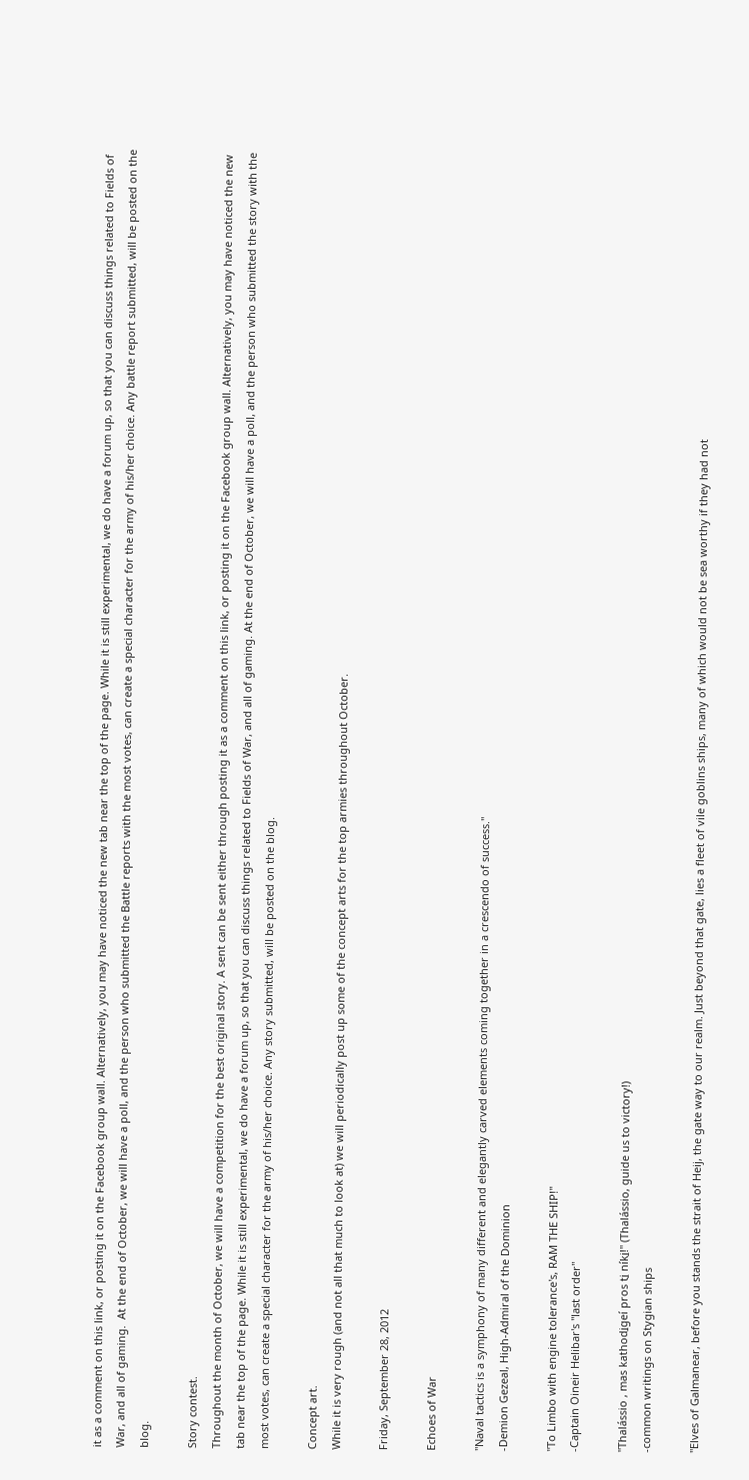it as a comment on this link, or posting it on the Facebook group wall. Alternatively, you may have noticed the new tab near the top of the page. While it is still experimental, we do have a forum up, so that you can discuss things related to Fields of War, and all of gaming.  At the end of October, we will have a poll, and the person who submitted the Battle reports with the most votes, can create a special character for the army of his/her choice. Any battle report submitted, will be posted on the blog.

Story contest.
Throughout the month of October, we will have a competition for the best original story. A sent can be sent either through posting it as a comment on this link, or posting it on the Facebook group wall. Alternatively, you may have noticed the new tab near the top of the page. While it is still experimental, we do have a forum up, so that you can discuss things related to Fields of War, and all of gaming. At the end of October, we will have a poll, and the person who submitted the story with the most votes, can create a special character for the army of his/her choice. Any story submitted, will be posted on the blog.

Concept art.
While it is very rough (and not all that much to look at) we will periodically post up some of the concept arts for the top armies throughout October.

Friday, September 28, 2012

Echoes of War

"Naval tactics is a symphony of many different and elegantly carved elements coming together in a crescendo of success."
-Demion Gezeal, High-Admiral of the Dominion

"To Limbo with engine tolerance's, RAM THE SHIP!"
-Captain Oineir Helibar's "last order"

"Thalássio , mas kathodi̱geí pros ti̱ níki̱!" (Thalássio, guide us to victory!)
-common writings on Stygian ships

"Elves of Galmanear, before you stands the strait of Heij, the gate way to our realm. Just beyond that gate, lies a fleet of vile goblins ships, many of which would not be sea worthy if they had not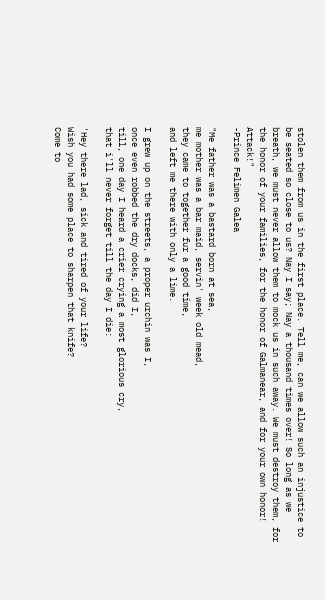stolen them from us in the first place. Tell me, can we allow such an injustice to be seated so close to us? Nay I say; Nay a thousand times over! So long as we breath, we must never allow them to mock us in such away. We must destroy them, for the honor of your families, for the honor of Galmanear, and for your own honor! Attack!"
-Prince Felimen Galea

"Me father was a bastard born at sea,
me mother was a bar maid, servin' week old mead,
they came to together fur a good time,
and left me there with only a lime.

I grew up on the streets, a proper urchin was I,
once even robbed the dry docks, did I,
till, one day I heard a crier crying a most glorious cry,
that i'll never forget till the day I die:

'Hey there lad, sick and tired of your life?
Wish you had some place to sharpen that knife?
Come to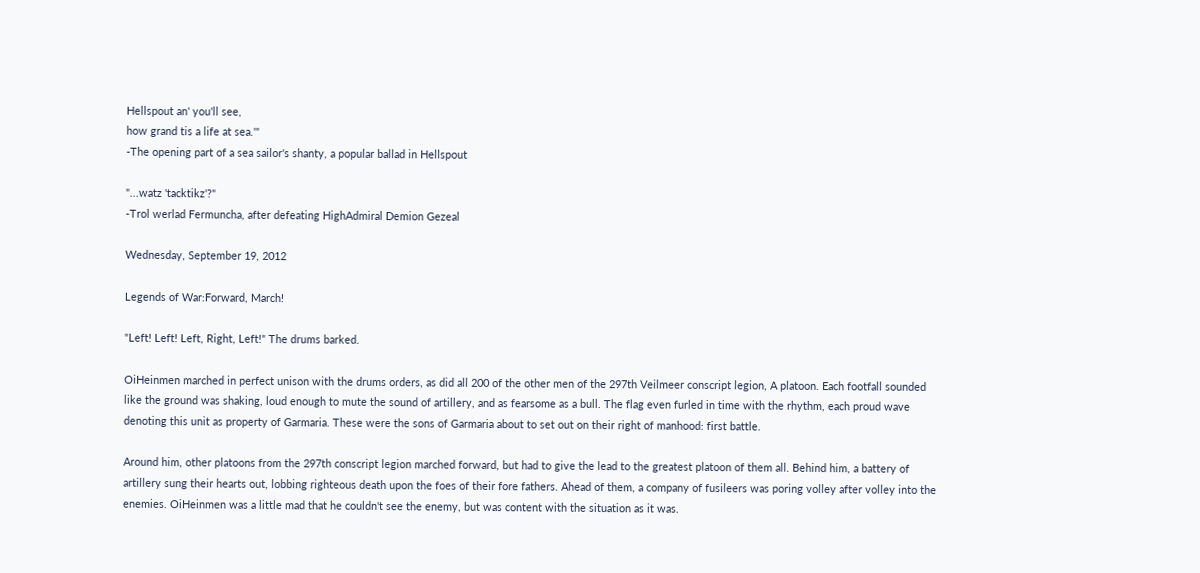Hellspout an' you'll see,
how grand tis a life at sea.'"
-The opening part of a sea sailor's shanty, a popular ballad in Hellspout

"...watz 'tacktikz'?"
-Trol werlad Fermuncha, after defeating HighAdmiral Demion Gezeal

Wednesday, September 19, 2012

Legends of War:Forward, March!

"Left! Left! Left, Right, Left!" The drums barked.

OiHeinmen marched in perfect unison with the drums orders, as did all 200 of the other men of the 297th Veilmeer conscript legion, A platoon. Each footfall sounded like the ground was shaking, loud enough to mute the sound of artillery, and as fearsome as a bull. The flag even furled in time with the rhythm, each proud wave denoting this unit as property of Garmaria. These were the sons of Garmaria about to set out on their right of manhood: first battle.

Around him, other platoons from the 297th conscript legion marched forward, but had to give the lead to the greatest platoon of them all. Behind him, a battery of artillery sung their hearts out, lobbing righteous death upon the foes of their fore fathers. Ahead of them, a company of fusileers was poring volley after volley into the enemies. OiHeinmen was a little mad that he couldn't see the enemy, but was content with the situation as it was.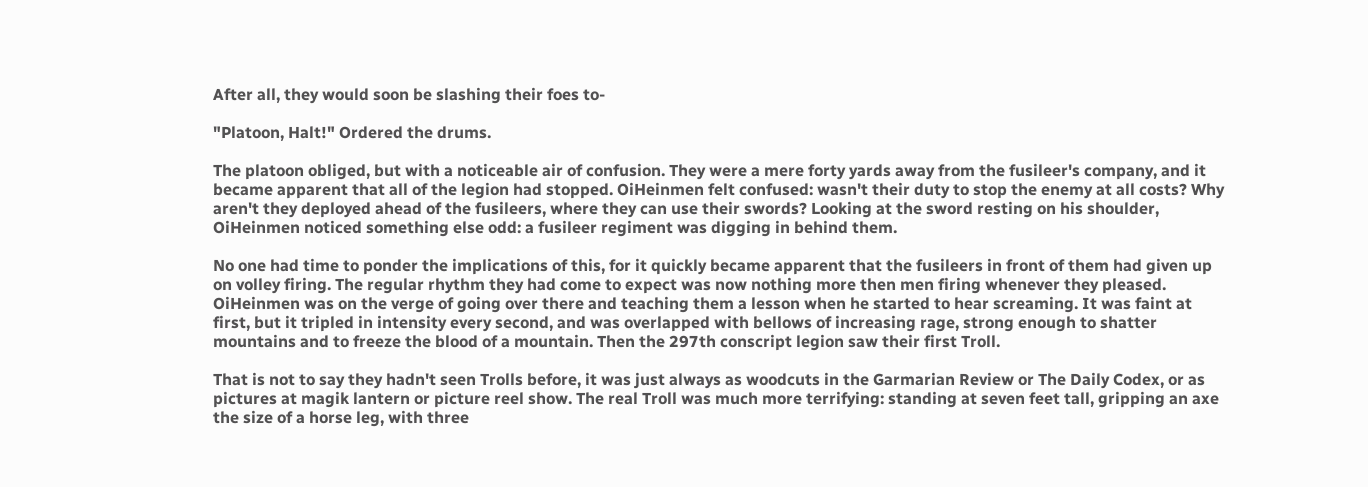After all, they would soon be slashing their foes to-

"Platoon, Halt!" Ordered the drums.

The platoon obliged, but with a noticeable air of confusion. They were a mere forty yards away from the fusileer's company, and it became apparent that all of the legion had stopped. OiHeinmen felt confused: wasn't their duty to stop the enemy at all costs? Why aren't they deployed ahead of the fusileers, where they can use their swords? Looking at the sword resting on his shoulder, OiHeinmen noticed something else odd: a fusileer regiment was digging in behind them.

No one had time to ponder the implications of this, for it quickly became apparent that the fusileers in front of them had given up on volley firing. The regular rhythm they had come to expect was now nothing more then men firing whenever they pleased. OiHeinmen was on the verge of going over there and teaching them a lesson when he started to hear screaming. It was faint at first, but it tripled in intensity every second, and was overlapped with bellows of increasing rage, strong enough to shatter mountains and to freeze the blood of a mountain. Then the 297th conscript legion saw their first Troll.

That is not to say they hadn't seen Trolls before, it was just always as woodcuts in the Garmarian Review or The Daily Codex, or as pictures at magik lantern or picture reel show. The real Troll was much more terrifying: standing at seven feet tall, gripping an axe the size of a horse leg, with three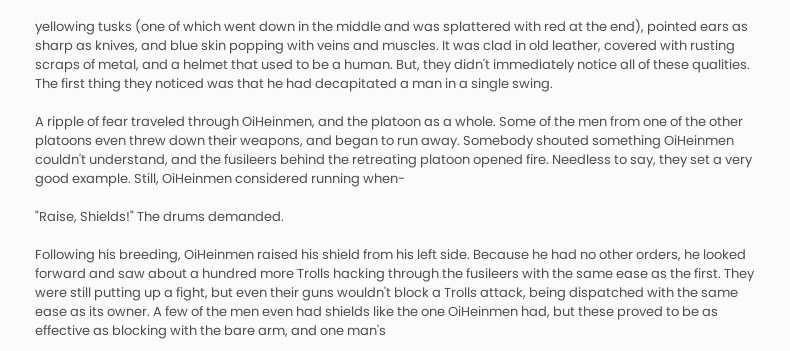yellowing tusks (one of which went down in the middle and was splattered with red at the end), pointed ears as sharp as knives, and blue skin popping with veins and muscles. It was clad in old leather, covered with rusting scraps of metal, and a helmet that used to be a human. But, they didn't immediately notice all of these qualities. The first thing they noticed was that he had decapitated a man in a single swing.

A ripple of fear traveled through OiHeinmen, and the platoon as a whole. Some of the men from one of the other platoons even threw down their weapons, and began to run away. Somebody shouted something OiHeinmen couldn't understand, and the fusileers behind the retreating platoon opened fire. Needless to say, they set a very good example. Still, OiHeinmen considered running when-

"Raise, Shields!" The drums demanded.

Following his breeding, OiHeinmen raised his shield from his left side. Because he had no other orders, he looked forward and saw about a hundred more Trolls hacking through the fusileers with the same ease as the first. They were still putting up a fight, but even their guns wouldn't block a Trolls attack, being dispatched with the same ease as its owner. A few of the men even had shields like the one OiHeinmen had, but these proved to be as effective as blocking with the bare arm, and one man's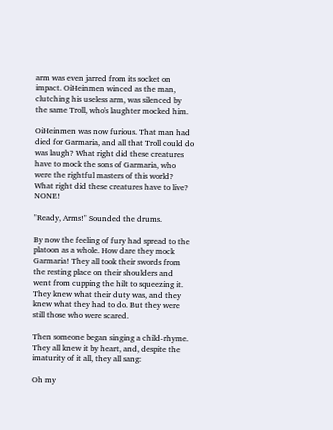arm was even jarred from its socket on impact. OiHeinmen winced as the man, clutching his useless arm, was silenced by the same Troll, who's laughter mocked him.

OiHeinmen was now furious. That man had died for Garmaria, and all that Troll could do was laugh? What right did these creatures have to mock the sons of Garmaria, who were the rightful masters of this world? What right did these creatures have to live? NONE!

"Ready, Arms!" Sounded the drums.

By now the feeling of fury had spread to the platoon as a whole. How dare they mock Garmaria! They all took their swords from the resting place on their shoulders and went from cupping the hilt to squeezing it. They knew what their duty was, and they knew what they had to do. But they were still those who were scared.

Then someone began singing a child-rhyme. They all knew it by heart, and, despite the imaturity of it all, they all sang:

Oh my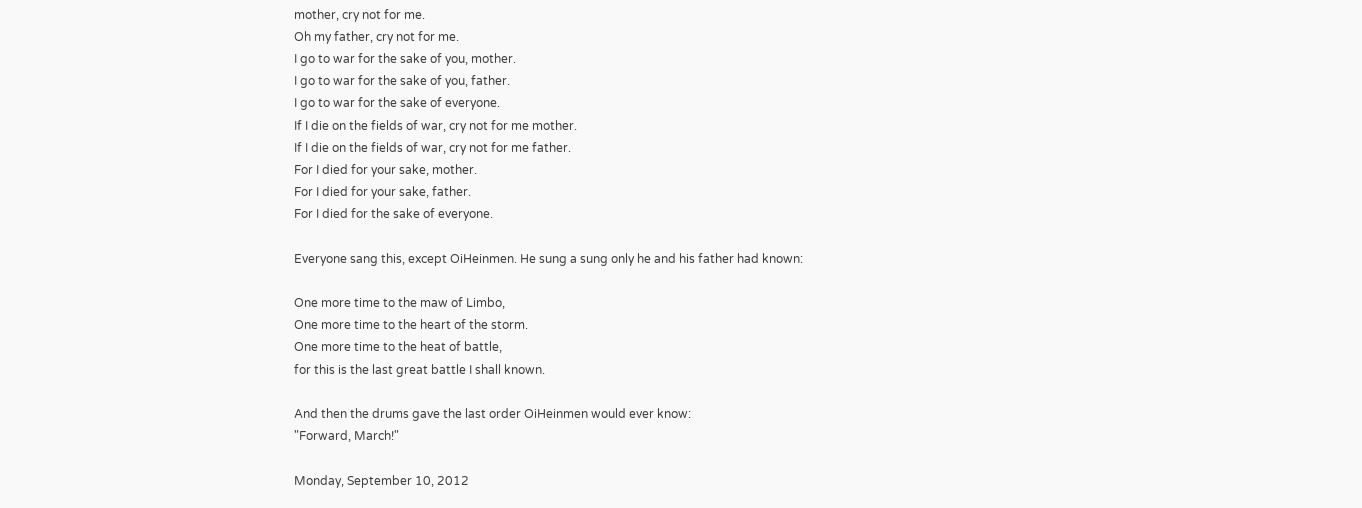mother, cry not for me.
Oh my father, cry not for me.
I go to war for the sake of you, mother.
I go to war for the sake of you, father.
I go to war for the sake of everyone.
If I die on the fields of war, cry not for me mother.
If I die on the fields of war, cry not for me father.
For I died for your sake, mother.
For I died for your sake, father.
For I died for the sake of everyone.

Everyone sang this, except OiHeinmen. He sung a sung only he and his father had known:

One more time to the maw of Limbo,
One more time to the heart of the storm.
One more time to the heat of battle,
for this is the last great battle I shall known.

And then the drums gave the last order OiHeinmen would ever know:
"Forward, March!"

Monday, September 10, 2012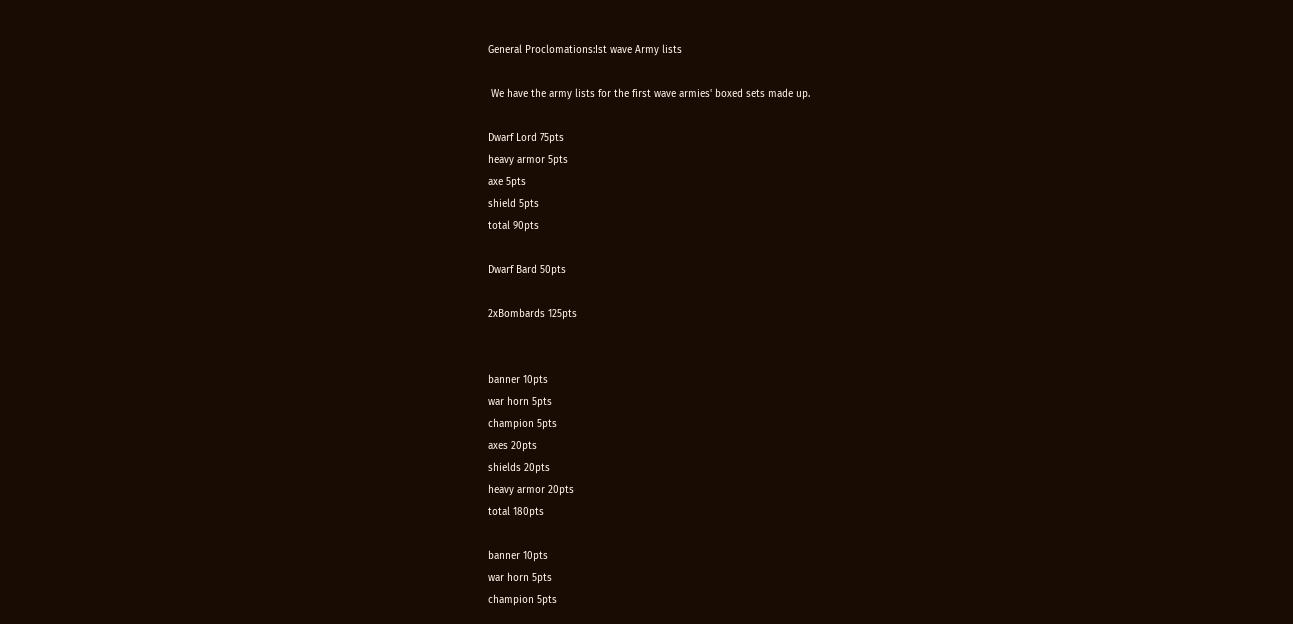General Proclomations:Ist wave Army lists

 We have the army lists for the first wave armies' boxed sets made up.

Dwarf Lord 75pts
heavy armor 5pts
axe 5pts
shield 5pts
total 90pts

Dwarf Bard 50pts

2xBombards 125pts


banner 10pts
war horn 5pts
champion 5pts
axes 20pts
shields 20pts
heavy armor 20pts
total 180pts

banner 10pts
war horn 5pts
champion 5pts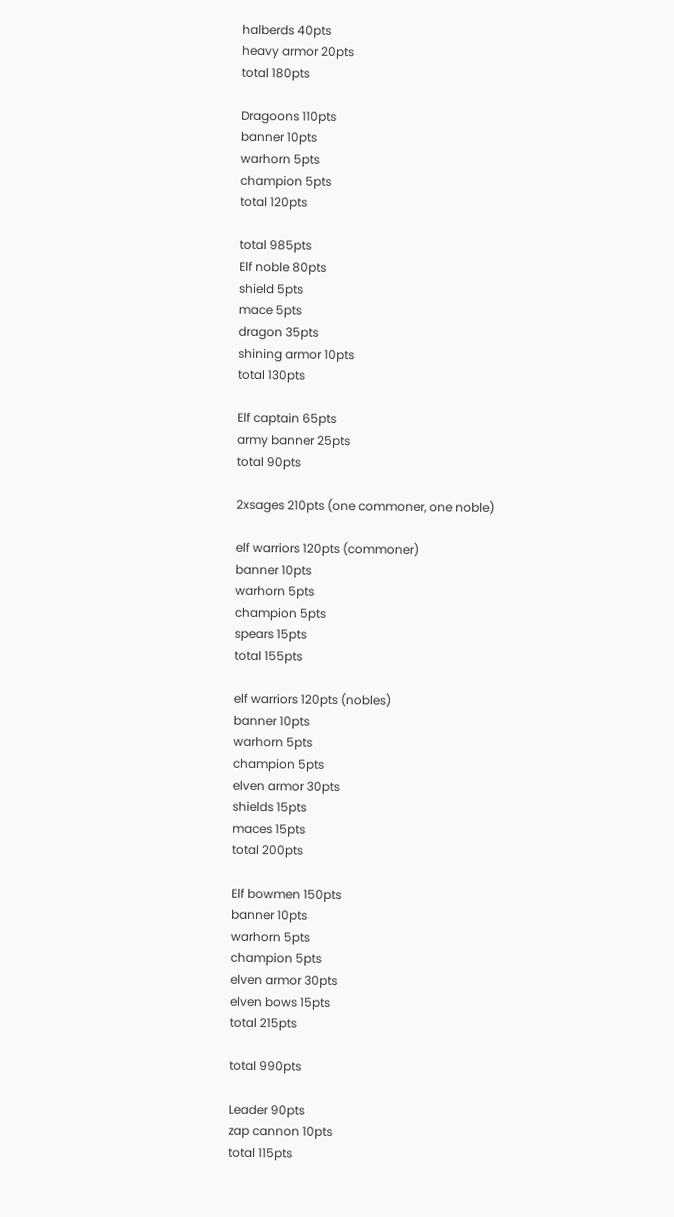halberds 40pts
heavy armor 20pts
total 180pts

Dragoons 110pts
banner 10pts
warhorn 5pts
champion 5pts
total 120pts

total 985pts
Elf noble 80pts
shield 5pts
mace 5pts
dragon 35pts
shining armor 10pts
total 130pts

Elf captain 65pts
army banner 25pts
total 90pts

2xsages 210pts (one commoner, one noble)

elf warriors 120pts (commoner)
banner 10pts
warhorn 5pts
champion 5pts
spears 15pts
total 155pts

elf warriors 120pts (nobles)
banner 10pts
warhorn 5pts
champion 5pts
elven armor 30pts
shields 15pts
maces 15pts
total 200pts

Elf bowmen 150pts
banner 10pts
warhorn 5pts
champion 5pts
elven armor 30pts
elven bows 15pts
total 215pts

total 990pts

Leader 90pts
zap cannon 10pts
total 115pts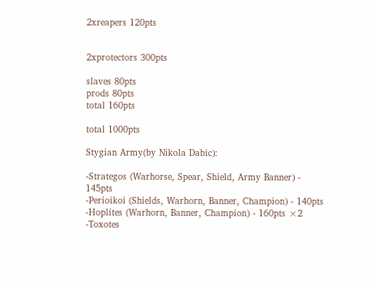2xreapers 120pts


2xprotectors 300pts

slaves 80pts
prods 80pts
total 160pts

total 1000pts

Stygian Army(by Nikola Dabic):

-Strategos (Warhorse, Spear, Shield, Army Banner) - 145pts
-Perioikoi (Shields, Warhorn, Banner, Champion) - 140pts
-Hoplites (Warhorn, Banner, Champion) - 160pts ×2
-Toxotes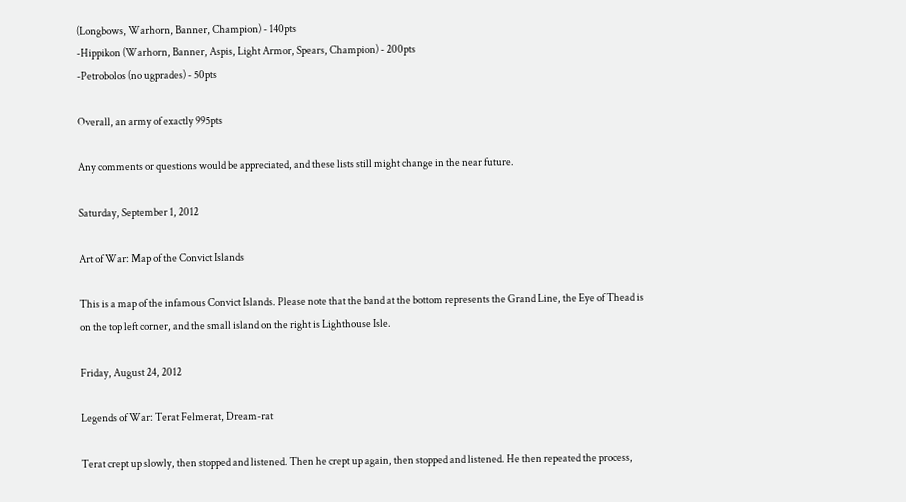(Longbows, Warhorn, Banner, Champion) - 140pts
-Hippikon (Warhorn, Banner, Aspis, Light Armor, Spears, Champion) - 200pts
-Petrobolos (no ugprades) - 50pts

Overall, an army of exactly 995pts

Any comments or questions would be appreciated, and these lists still might change in the near future.

Saturday, September 1, 2012

Art of War: Map of the Convict Islands

This is a map of the infamous Convict Islands. Please note that the band at the bottom represents the Grand Line, the Eye of Thead is on the top left corner, and the small island on the right is Lighthouse Isle.

Friday, August 24, 2012

Legends of War: Terat Felmerat, Dream-rat

Terat crept up slowly, then stopped and listened. Then he crept up again, then stopped and listened. He then repeated the process,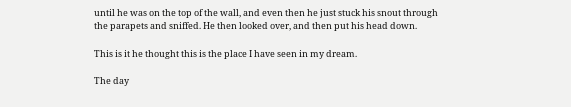until he was on the top of the wall, and even then he just stuck his snout through the parapets and sniffed. He then looked over, and then put his head down.

This is it he thought this is the place I have seen in my dream.

The day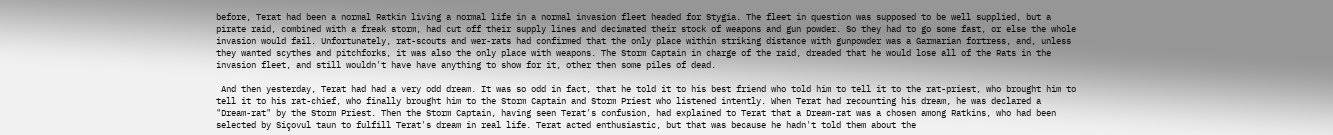before, Terat had been a normal Ratkin living a normal life in a normal invasion fleet headed for Stygia. The fleet in question was supposed to be well supplied, but a pirate raid, combined with a freak storm, had cut off their supply lines and decimated their stock of weapons and gun powder. So they had to go some fast, or else the whole invasion would fail. Unfortunately, rat-scouts and wer-rats had confirmed that the only place within striking distance with gunpowder was a Garmarian fortress, and, unless they wanted scythes and pitchforks, it was also the only place with weapons. The Storm Captain in charge of the raid, dreaded that he would lose all of the Rats in the invasion fleet, and still wouldn't have have anything to show for it, other then some piles of dead.

 And then yesterday, Terat had had a very odd dream. It was so odd in fact, that he told it to his best friend who told him to tell it to the rat-priest, who brought him to tell it to his rat-chief, who finally brought him to the Storm Captain and Storm Priest who listened intently. When Terat had recounting his dream, he was declared a "Dream-rat" by the Storm Priest. Then the Storm Captain, having seen Terat's confusion, had explained to Terat that a Dream-rat was a chosen among Ratkins, who had been selected by Siçovul taun to fulfill Terat's dream in real life. Terat acted enthusiastic, but that was because he hadn't told them about the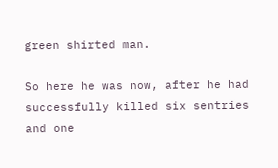green shirted man.

So here he was now, after he had successfully killed six sentries and one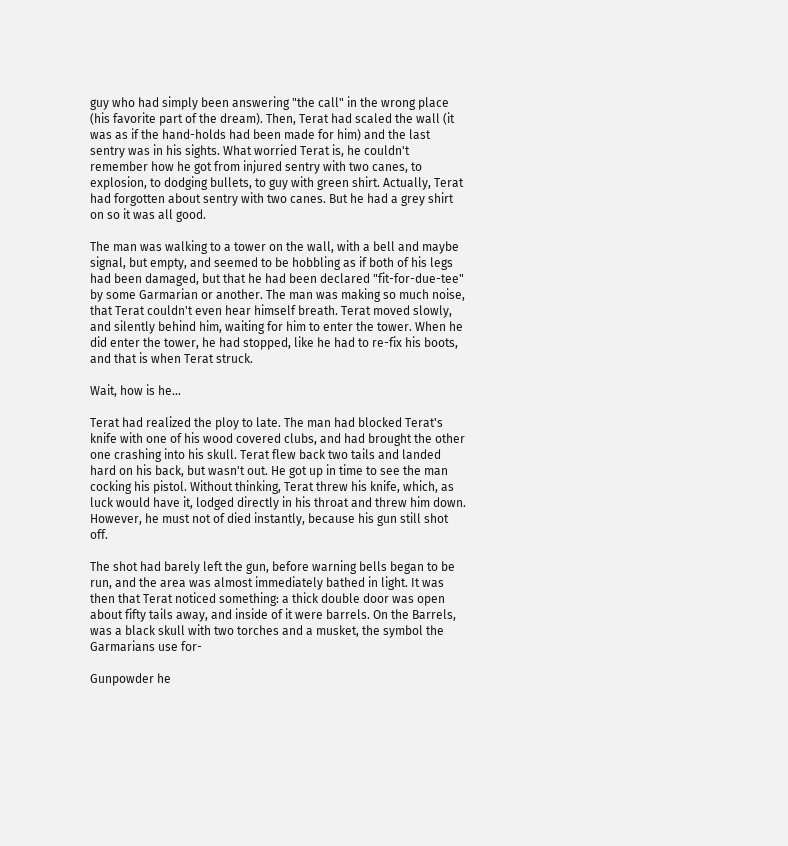guy who had simply been answering "the call" in the wrong place (his favorite part of the dream). Then, Terat had scaled the wall (it was as if the hand-holds had been made for him) and the last sentry was in his sights. What worried Terat is, he couldn't remember how he got from injured sentry with two canes, to explosion, to dodging bullets, to guy with green shirt. Actually, Terat had forgotten about sentry with two canes. But he had a grey shirt on so it was all good.

The man was walking to a tower on the wall, with a bell and maybe signal, but empty, and seemed to be hobbling as if both of his legs had been damaged, but that he had been declared "fit-for-due-tee" by some Garmarian or another. The man was making so much noise, that Terat couldn't even hear himself breath. Terat moved slowly, and silently behind him, waiting for him to enter the tower. When he did enter the tower, he had stopped, like he had to re-fix his boots, and that is when Terat struck.

Wait, how is he...

Terat had realized the ploy to late. The man had blocked Terat's knife with one of his wood covered clubs, and had brought the other one crashing into his skull. Terat flew back two tails and landed hard on his back, but wasn't out. He got up in time to see the man cocking his pistol. Without thinking, Terat threw his knife, which, as luck would have it, lodged directly in his throat and threw him down. However, he must not of died instantly, because his gun still shot off.

The shot had barely left the gun, before warning bells began to be run, and the area was almost immediately bathed in light. It was then that Terat noticed something: a thick double door was open about fifty tails away, and inside of it were barrels. On the Barrels, was a black skull with two torches and a musket, the symbol the Garmarians use for-

Gunpowder he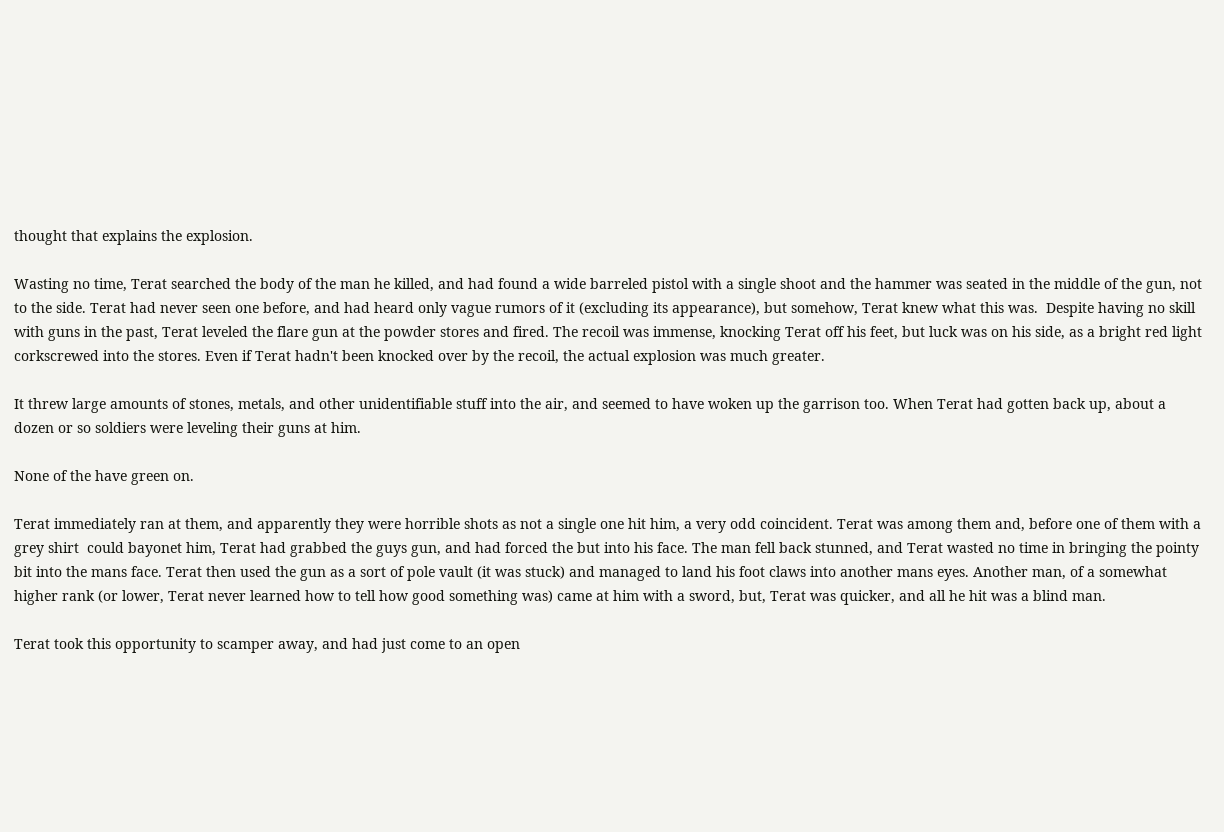thought that explains the explosion.

Wasting no time, Terat searched the body of the man he killed, and had found a wide barreled pistol with a single shoot and the hammer was seated in the middle of the gun, not to the side. Terat had never seen one before, and had heard only vague rumors of it (excluding its appearance), but somehow, Terat knew what this was.  Despite having no skill with guns in the past, Terat leveled the flare gun at the powder stores and fired. The recoil was immense, knocking Terat off his feet, but luck was on his side, as a bright red light corkscrewed into the stores. Even if Terat hadn't been knocked over by the recoil, the actual explosion was much greater.

It threw large amounts of stones, metals, and other unidentifiable stuff into the air, and seemed to have woken up the garrison too. When Terat had gotten back up, about a dozen or so soldiers were leveling their guns at him.

None of the have green on.

Terat immediately ran at them, and apparently they were horrible shots as not a single one hit him, a very odd coincident. Terat was among them and, before one of them with a grey shirt  could bayonet him, Terat had grabbed the guys gun, and had forced the but into his face. The man fell back stunned, and Terat wasted no time in bringing the pointy bit into the mans face. Terat then used the gun as a sort of pole vault (it was stuck) and managed to land his foot claws into another mans eyes. Another man, of a somewhat higher rank (or lower, Terat never learned how to tell how good something was) came at him with a sword, but, Terat was quicker, and all he hit was a blind man.

Terat took this opportunity to scamper away, and had just come to an open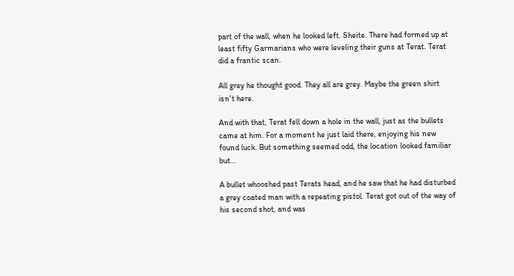part of the wall, when he looked left. Sheite. There had formed up at least fifty Garmarians who were leveling their guns at Terat. Terat did a frantic scan.

All grey he thought good. They all are grey. Maybe the green shirt isn't here.

And with that, Terat fell down a hole in the wall, just as the bullets came at him. For a moment he just laid there, enjoying his new found luck. But something seemed odd, the location looked familiar but...

A bullet whooshed past Terats head, and he saw that he had disturbed a grey coated man with a repeating pistol. Terat got out of the way of his second shot, and was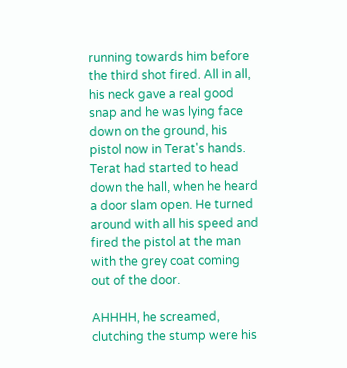running towards him before the third shot fired. All in all, his neck gave a real good snap and he was lying face down on the ground, his pistol now in Terat's hands. Terat had started to head down the hall, when he heard a door slam open. He turned around with all his speed and fired the pistol at the man with the grey coat coming out of the door.

AHHHH, he screamed, clutching the stump were his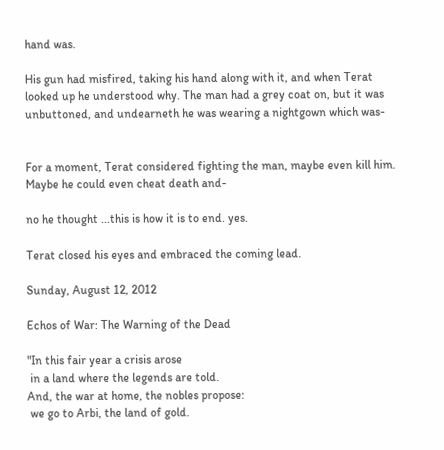hand was.

His gun had misfired, taking his hand along with it, and when Terat looked up he understood why. The man had a grey coat on, but it was unbuttoned, and undearneth he was wearing a nightgown which was-


For a moment, Terat considered fighting the man, maybe even kill him. Maybe he could even cheat death and-

no he thought ...this is how it is to end. yes.

Terat closed his eyes and embraced the coming lead.

Sunday, August 12, 2012

Echos of War: The Warning of the Dead

"In this fair year a crisis arose
 in a land where the legends are told.
And, the war at home, the nobles propose:
 we go to Arbi, the land of gold.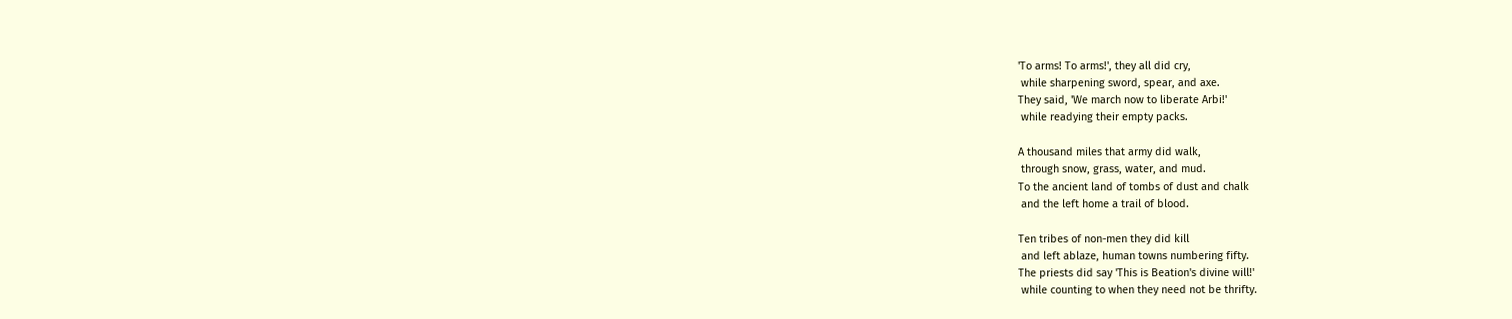'To arms! To arms!', they all did cry,
 while sharpening sword, spear, and axe.
They said, 'We march now to liberate Arbi!'
 while readying their empty packs.

A thousand miles that army did walk,
 through snow, grass, water, and mud.
To the ancient land of tombs of dust and chalk
 and the left home a trail of blood.

Ten tribes of non-men they did kill
 and left ablaze, human towns numbering fifty.
The priests did say 'This is Beation's divine will!'
 while counting to when they need not be thrifty.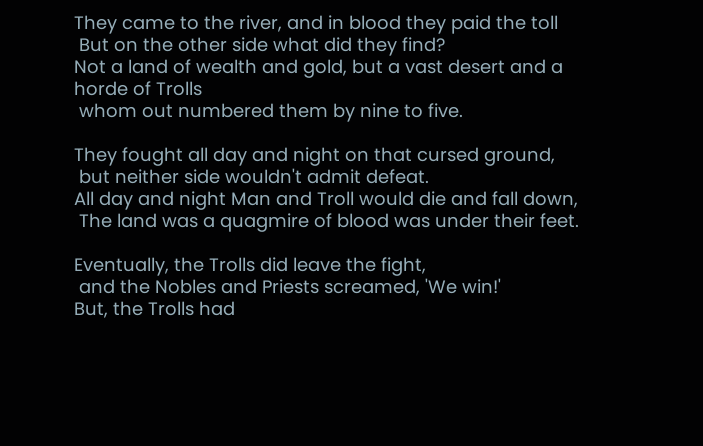They came to the river, and in blood they paid the toll
 But on the other side what did they find?
Not a land of wealth and gold, but a vast desert and a horde of Trolls
 whom out numbered them by nine to five.

They fought all day and night on that cursed ground,
 but neither side wouldn't admit defeat.
All day and night Man and Troll would die and fall down,
 The land was a quagmire of blood was under their feet.

Eventually, the Trolls did leave the fight,
 and the Nobles and Priests screamed, 'We win!'
But, the Trolls had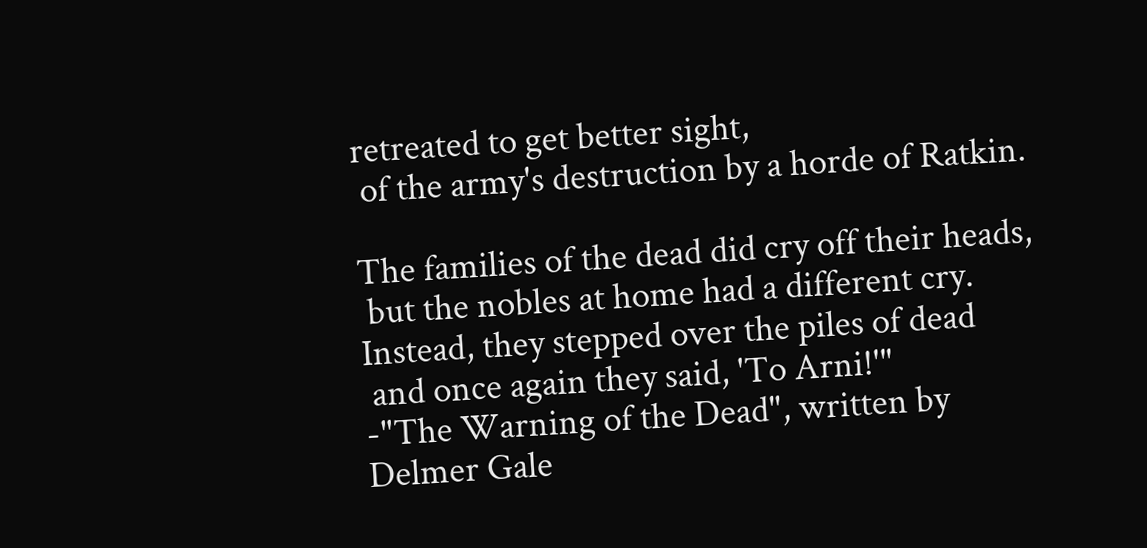retreated to get better sight,
 of the army's destruction by a horde of Ratkin.

The families of the dead did cry off their heads,
 but the nobles at home had a different cry.
Instead, they stepped over the piles of dead
 and once again they said, 'To Arni!'"
-"The Warning of the Dead", written by Delmer Gale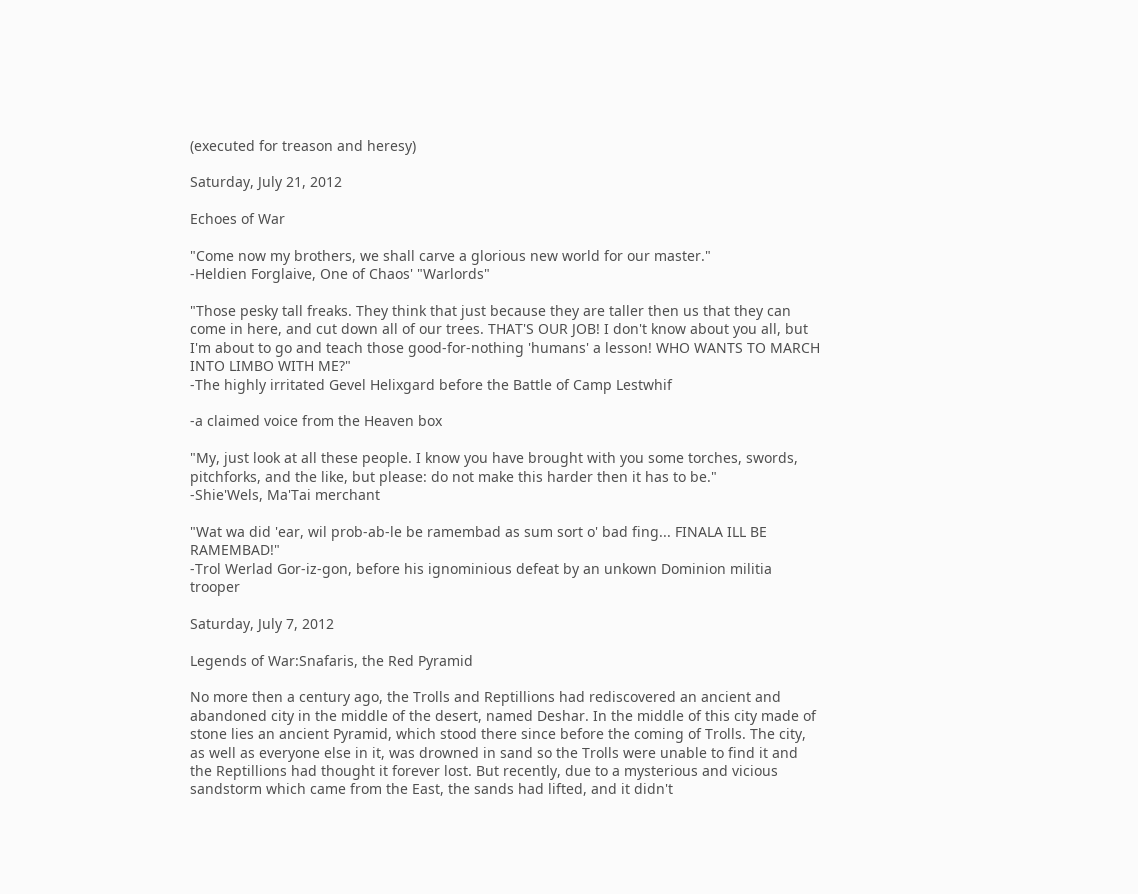(executed for treason and heresy)

Saturday, July 21, 2012

Echoes of War

"Come now my brothers, we shall carve a glorious new world for our master."
-Heldien Forglaive, One of Chaos' "Warlords"

"Those pesky tall freaks. They think that just because they are taller then us that they can come in here, and cut down all of our trees. THAT'S OUR JOB! I don't know about you all, but I'm about to go and teach those good-for-nothing 'humans' a lesson! WHO WANTS TO MARCH INTO LIMBO WITH ME?"
-The highly irritated Gevel Helixgard before the Battle of Camp Lestwhif

-a claimed voice from the Heaven box

"My, just look at all these people. I know you have brought with you some torches, swords, pitchforks, and the like, but please: do not make this harder then it has to be."
-Shie'Wels, Ma'Tai merchant

"Wat wa did 'ear, wil prob-ab-le be ramembad as sum sort o' bad fing... FINALA ILL BE RAMEMBAD!"
-Trol Werlad Gor-iz-gon, before his ignominious defeat by an unkown Dominion militia trooper

Saturday, July 7, 2012

Legends of War:Snafaris, the Red Pyramid

No more then a century ago, the Trolls and Reptillions had rediscovered an ancient and abandoned city in the middle of the desert, named Deshar. In the middle of this city made of stone lies an ancient Pyramid, which stood there since before the coming of Trolls. The city, as well as everyone else in it, was drowned in sand so the Trolls were unable to find it and the Reptillions had thought it forever lost. But recently, due to a mysterious and vicious sandstorm which came from the East, the sands had lifted, and it didn't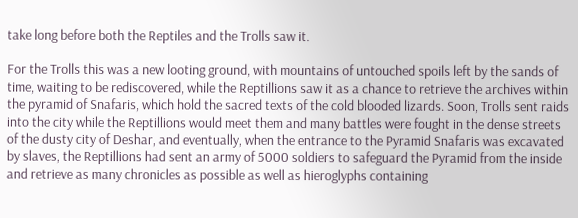take long before both the Reptiles and the Trolls saw it.

For the Trolls this was a new looting ground, with mountains of untouched spoils left by the sands of time, waiting to be rediscovered, while the Reptillions saw it as a chance to retrieve the archives within the pyramid of Snafaris, which hold the sacred texts of the cold blooded lizards. Soon, Trolls sent raids into the city while the Reptillions would meet them and many battles were fought in the dense streets of the dusty city of Deshar, and eventually, when the entrance to the Pyramid Snafaris was excavated by slaves, the Reptillions had sent an army of 5000 soldiers to safeguard the Pyramid from the inside and retrieve as many chronicles as possible as well as hieroglyphs containing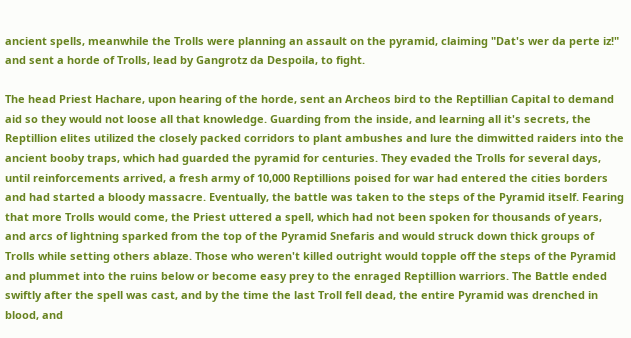ancient spells, meanwhile the Trolls were planning an assault on the pyramid, claiming "Dat's wer da perte iz!" and sent a horde of Trolls, lead by Gangrotz da Despoila, to fight.

The head Priest Hachare, upon hearing of the horde, sent an Archeos bird to the Reptillian Capital to demand aid so they would not loose all that knowledge. Guarding from the inside, and learning all it's secrets, the Reptillion elites utilized the closely packed corridors to plant ambushes and lure the dimwitted raiders into the ancient booby traps, which had guarded the pyramid for centuries. They evaded the Trolls for several days, until reinforcements arrived, a fresh army of 10,000 Reptillions poised for war had entered the cities borders and had started a bloody massacre. Eventually, the battle was taken to the steps of the Pyramid itself. Fearing that more Trolls would come, the Priest uttered a spell, which had not been spoken for thousands of years, and arcs of lightning sparked from the top of the Pyramid Snefaris and would struck down thick groups of Trolls while setting others ablaze. Those who weren't killed outright would topple off the steps of the Pyramid and plummet into the ruins below or become easy prey to the enraged Reptillion warriors. The Battle ended swiftly after the spell was cast, and by the time the last Troll fell dead, the entire Pyramid was drenched in blood, and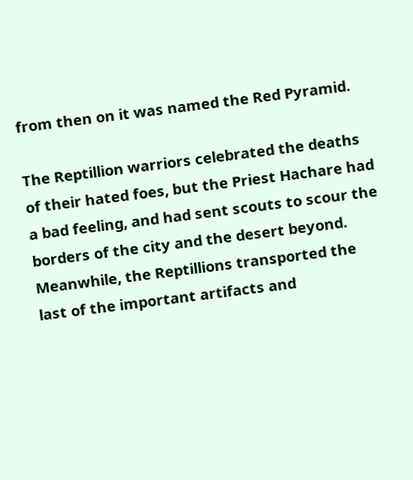from then on it was named the Red Pyramid.

The Reptillion warriors celebrated the deaths of their hated foes, but the Priest Hachare had a bad feeling, and had sent scouts to scour the borders of the city and the desert beyond. Meanwhile, the Reptillions transported the last of the important artifacts and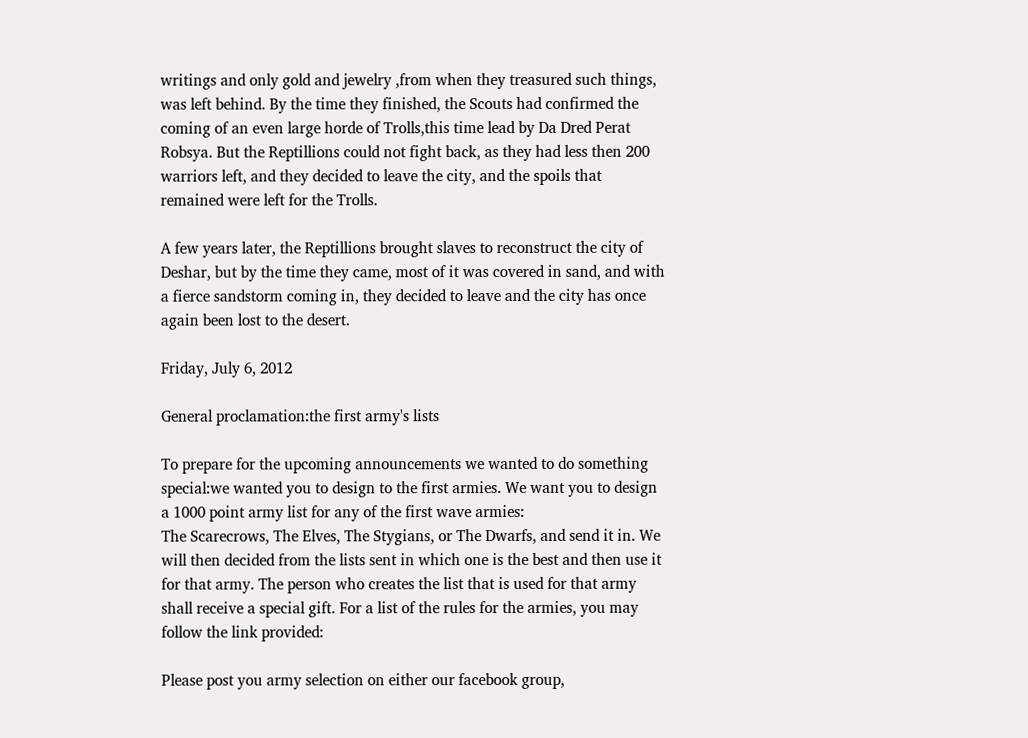writings and only gold and jewelry ,from when they treasured such things, was left behind. By the time they finished, the Scouts had confirmed the coming of an even large horde of Trolls,this time lead by Da Dred Perat Robsya. But the Reptillions could not fight back, as they had less then 200 warriors left, and they decided to leave the city, and the spoils that remained were left for the Trolls.

A few years later, the Reptillions brought slaves to reconstruct the city of Deshar, but by the time they came, most of it was covered in sand, and with a fierce sandstorm coming in, they decided to leave and the city has once again been lost to the desert.

Friday, July 6, 2012

General proclamation:the first army's lists

To prepare for the upcoming announcements we wanted to do something special:we wanted you to design to the first armies. We want you to design a 1000 point army list for any of the first wave armies:
The Scarecrows, The Elves, The Stygians, or The Dwarfs, and send it in. We will then decided from the lists sent in which one is the best and then use it for that army. The person who creates the list that is used for that army shall receive a special gift. For a list of the rules for the armies, you may follow the link provided:

Please post you army selection on either our facebook group,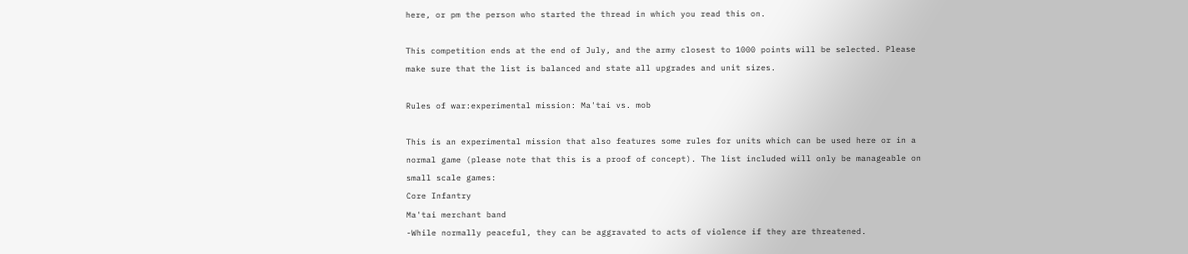here, or pm the person who started the thread in which you read this on.

This competition ends at the end of July, and the army closest to 1000 points will be selected. Please make sure that the list is balanced and state all upgrades and unit sizes.

Rules of war:experimental mission: Ma'tai vs. mob

This is an experimental mission that also features some rules for units which can be used here or in a normal game (please note that this is a proof of concept). The list included will only be manageable on small scale games:
Core Infantry
Ma'tai merchant band
-While normally peaceful, they can be aggravated to acts of violence if they are threatened.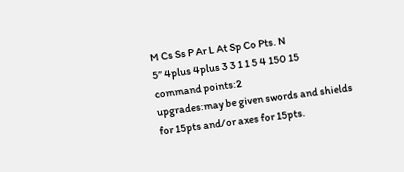M Cs Ss P Ar L At Sp Co Pts. N
5” 4plus 4plus 3 3 1 1 5 4 150 15
command points:2
upgrades:may be given swords and shields for 15pts and/or axes for 15pts.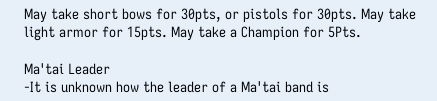May take short bows for 30pts, or pistols for 30pts. May take light armor for 15pts. May take a Champion for 5Pts.

Ma'tai Leader
-It is unknown how the leader of a Ma'tai band is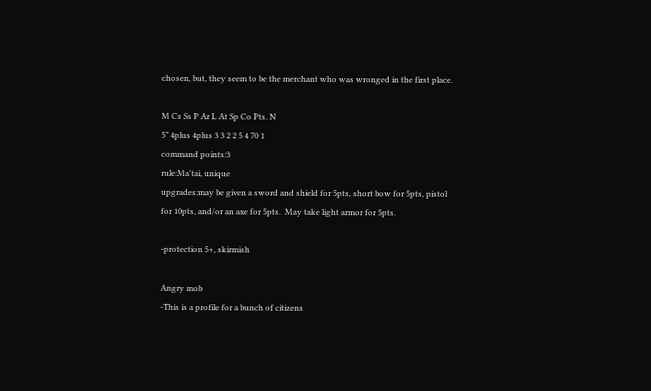chosen, but, they seem to be the merchant who was wronged in the first place.

M Cs Ss P Ar L At Sp Co Pts. N
5” 4plus 4plus 3 3 2 2 5 4 70 1
command points:3
rule:Ma'tai, unique
upgrades:may be given a sword and shield for 5pts, short bow for 5pts, pistol for 10pts, and/or an axe for 5pts.  May take light armor for 5pts.

-protection 5+, skirmish

Angry mob
-This is a profile for a bunch of citizens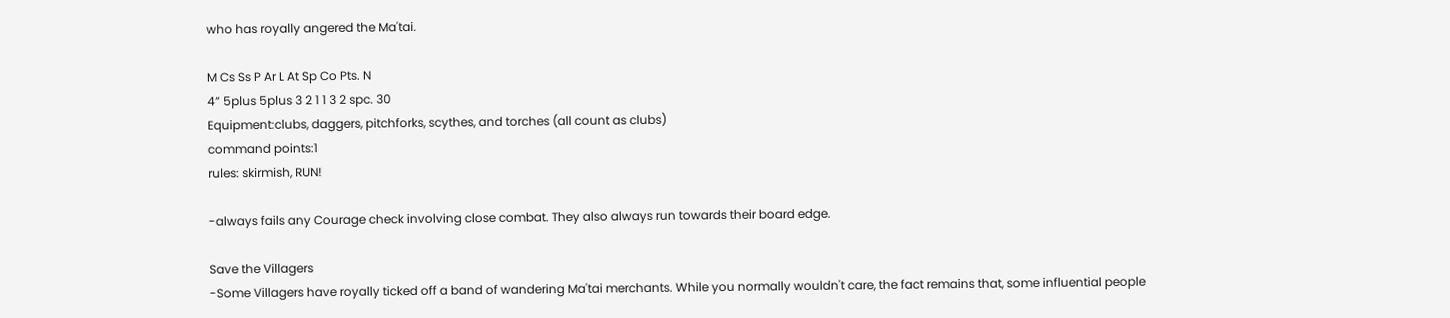who has royally angered the Ma'tai.

M Cs Ss P Ar L At Sp Co Pts. N
4” 5plus 5plus 3 2 1 1 3 2 spc. 30
Equipment:clubs, daggers, pitchforks, scythes, and torches (all count as clubs)
command points:1
rules: skirmish, RUN!

-always fails any Courage check involving close combat. They also always run towards their board edge.

Save the Villagers
-Some Villagers have royally ticked off a band of wandering Ma'tai merchants. While you normally wouldn't care, the fact remains that, some influential people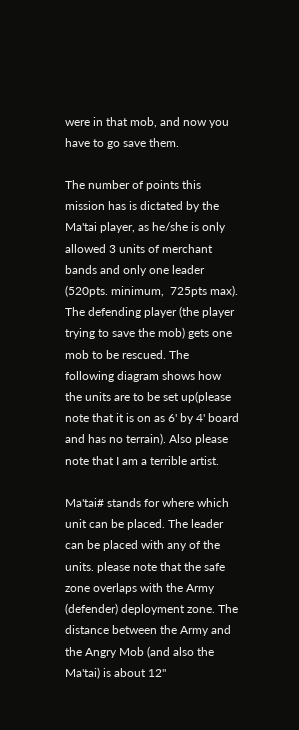were in that mob, and now you have to go save them.

The number of points this mission has is dictated by the Ma'tai player, as he/she is only allowed 3 units of merchant bands and only one leader (520pts. minimum,  725pts max). The defending player (the player trying to save the mob) gets one mob to be rescued. The following diagram shows how the units are to be set up(please note that it is on as 6' by 4' board and has no terrain). Also please note that I am a terrible artist.

Ma'tai# stands for where which unit can be placed. The leader can be placed with any of the units. please note that the safe zone overlaps with the Army (defender) deployment zone. The distance between the Army and the Angry Mob (and also the Ma'tai) is about 12"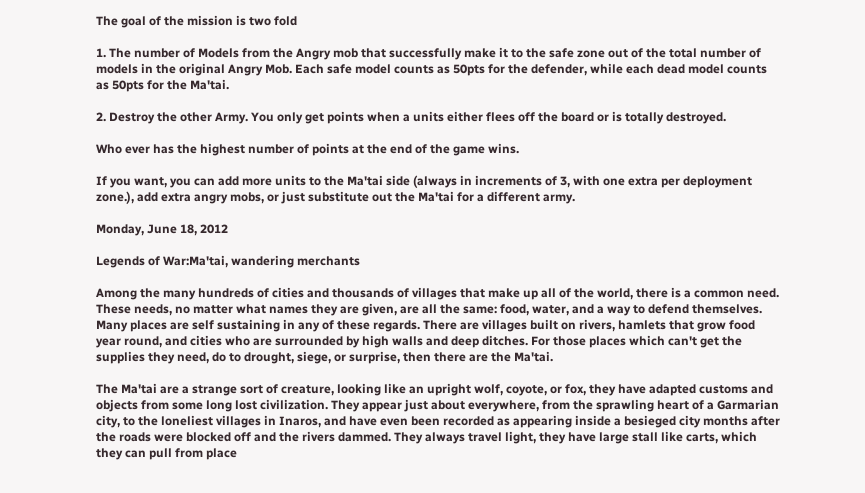The goal of the mission is two fold

1. The number of Models from the Angry mob that successfully make it to the safe zone out of the total number of models in the original Angry Mob. Each safe model counts as 50pts for the defender, while each dead model counts as 50pts for the Ma'tai.

2. Destroy the other Army. You only get points when a units either flees off the board or is totally destroyed.

Who ever has the highest number of points at the end of the game wins.

If you want, you can add more units to the Ma'tai side (always in increments of 3, with one extra per deployment zone.), add extra angry mobs, or just substitute out the Ma'tai for a different army.

Monday, June 18, 2012

Legends of War:Ma'tai, wandering merchants

Among the many hundreds of cities and thousands of villages that make up all of the world, there is a common need. These needs, no matter what names they are given, are all the same: food, water, and a way to defend themselves. Many places are self sustaining in any of these regards. There are villages built on rivers, hamlets that grow food year round, and cities who are surrounded by high walls and deep ditches. For those places which can't get the supplies they need, do to drought, siege, or surprise, then there are the Ma'tai.

The Ma'tai are a strange sort of creature, looking like an upright wolf, coyote, or fox, they have adapted customs and objects from some long lost civilization. They appear just about everywhere, from the sprawling heart of a Garmarian city, to the loneliest villages in Inaros, and have even been recorded as appearing inside a besieged city months after the roads were blocked off and the rivers dammed. They always travel light, they have large stall like carts, which they can pull from place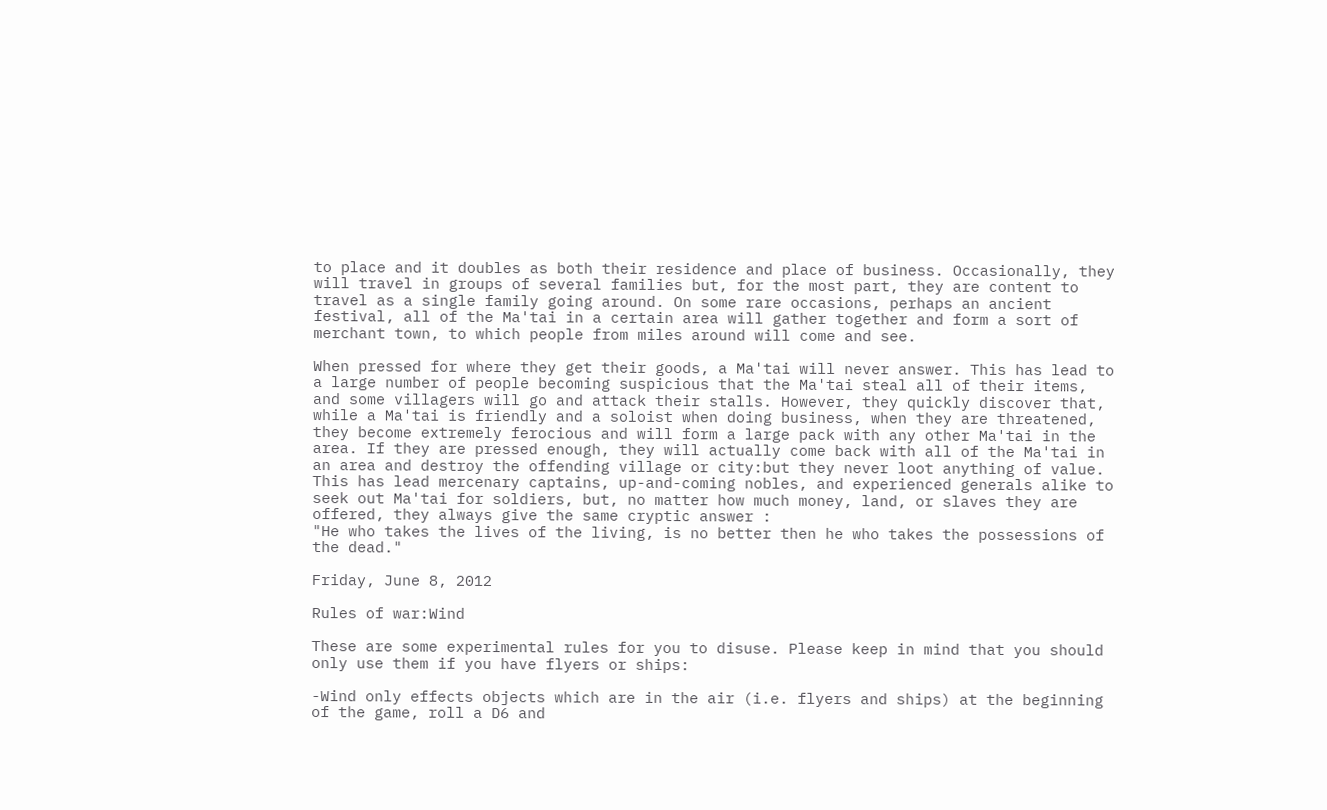to place and it doubles as both their residence and place of business. Occasionally, they will travel in groups of several families but, for the most part, they are content to travel as a single family going around. On some rare occasions, perhaps an ancient festival, all of the Ma'tai in a certain area will gather together and form a sort of merchant town, to which people from miles around will come and see.

When pressed for where they get their goods, a Ma'tai will never answer. This has lead to a large number of people becoming suspicious that the Ma'tai steal all of their items, and some villagers will go and attack their stalls. However, they quickly discover that, while a Ma'tai is friendly and a soloist when doing business, when they are threatened, they become extremely ferocious and will form a large pack with any other Ma'tai in the area. If they are pressed enough, they will actually come back with all of the Ma'tai in an area and destroy the offending village or city:but they never loot anything of value. This has lead mercenary captains, up-and-coming nobles, and experienced generals alike to seek out Ma'tai for soldiers, but, no matter how much money, land, or slaves they are offered, they always give the same cryptic answer :
"He who takes the lives of the living, is no better then he who takes the possessions of the dead."

Friday, June 8, 2012

Rules of war:Wind

These are some experimental rules for you to disuse. Please keep in mind that you should only use them if you have flyers or ships:

-Wind only effects objects which are in the air (i.e. flyers and ships) at the beginning of the game, roll a D6 and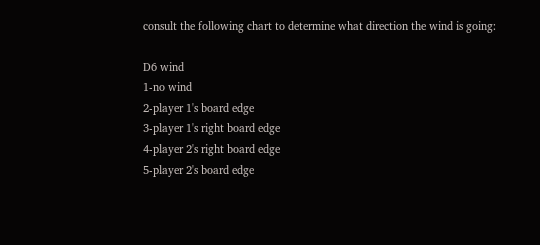consult the following chart to determine what direction the wind is going:

D6 wind
1-no wind
2-player 1's board edge
3-player 1's right board edge
4-player 2's right board edge
5-player 2's board edge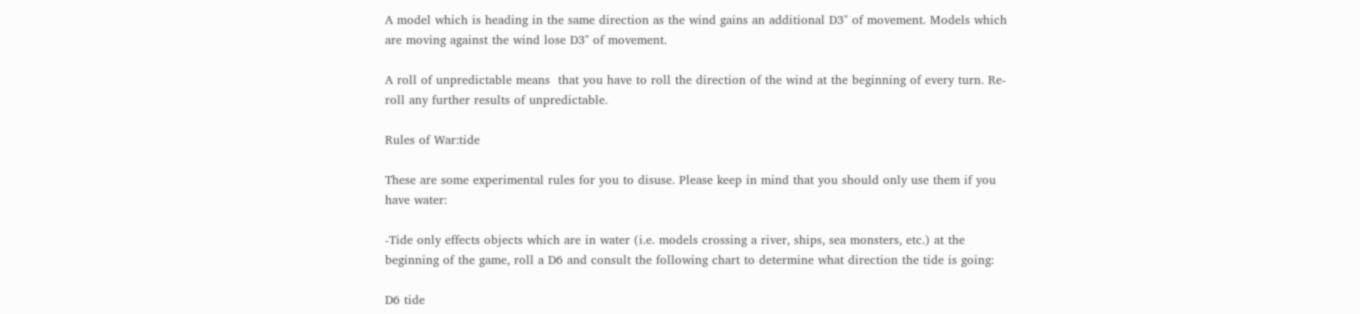A model which is heading in the same direction as the wind gains an additional D3" of movement. Models which are moving against the wind lose D3" of movement.

A roll of unpredictable means  that you have to roll the direction of the wind at the beginning of every turn. Re-roll any further results of unpredictable.

Rules of War:tide

These are some experimental rules for you to disuse. Please keep in mind that you should only use them if you have water:

-Tide only effects objects which are in water (i.e. models crossing a river, ships, sea monsters, etc.) at the beginning of the game, roll a D6 and consult the following chart to determine what direction the tide is going:

D6 tide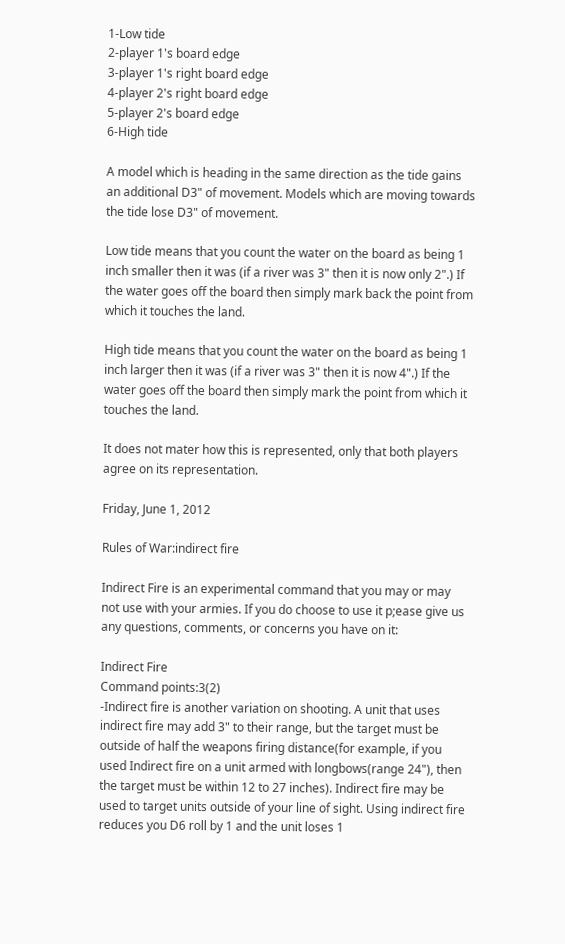1-Low tide
2-player 1's board edge
3-player 1's right board edge
4-player 2's right board edge
5-player 2's board edge
6-High tide

A model which is heading in the same direction as the tide gains an additional D3" of movement. Models which are moving towards the tide lose D3" of movement.

Low tide means that you count the water on the board as being 1 inch smaller then it was (if a river was 3" then it is now only 2".) If the water goes off the board then simply mark back the point from which it touches the land.

High tide means that you count the water on the board as being 1 inch larger then it was (if a river was 3" then it is now 4".) If the water goes off the board then simply mark the point from which it touches the land.

It does not mater how this is represented, only that both players agree on its representation.

Friday, June 1, 2012

Rules of War:indirect fire

Indirect Fire is an experimental command that you may or may not use with your armies. If you do choose to use it p;ease give us any questions, comments, or concerns you have on it:

Indirect Fire
Command points:3(2)
-Indirect fire is another variation on shooting. A unit that uses indirect fire may add 3" to their range, but the target must be outside of half the weapons firing distance(for example, if you used Indirect fire on a unit armed with longbows(range 24"), then the target must be within 12 to 27 inches). Indirect fire may be used to target units outside of your line of sight. Using indirect fire reduces you D6 roll by 1 and the unit loses 1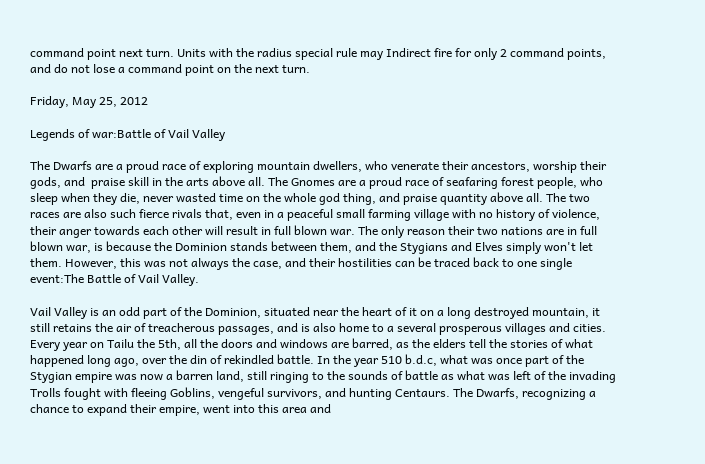command point next turn. Units with the radius special rule may Indirect fire for only 2 command points, and do not lose a command point on the next turn.

Friday, May 25, 2012

Legends of war:Battle of Vail Valley

The Dwarfs are a proud race of exploring mountain dwellers, who venerate their ancestors, worship their gods, and  praise skill in the arts above all. The Gnomes are a proud race of seafaring forest people, who sleep when they die, never wasted time on the whole god thing, and praise quantity above all. The two races are also such fierce rivals that, even in a peaceful small farming village with no history of violence, their anger towards each other will result in full blown war. The only reason their two nations are in full blown war, is because the Dominion stands between them, and the Stygians and Elves simply won't let them. However, this was not always the case, and their hostilities can be traced back to one single event:The Battle of Vail Valley.

Vail Valley is an odd part of the Dominion, situated near the heart of it on a long destroyed mountain, it still retains the air of treacherous passages, and is also home to a several prosperous villages and cities. Every year on Tailu the 5th, all the doors and windows are barred, as the elders tell the stories of what happened long ago, over the din of rekindled battle. In the year 510 b.d.c, what was once part of the Stygian empire was now a barren land, still ringing to the sounds of battle as what was left of the invading Trolls fought with fleeing Goblins, vengeful survivors, and hunting Centaurs. The Dwarfs, recognizing a chance to expand their empire, went into this area and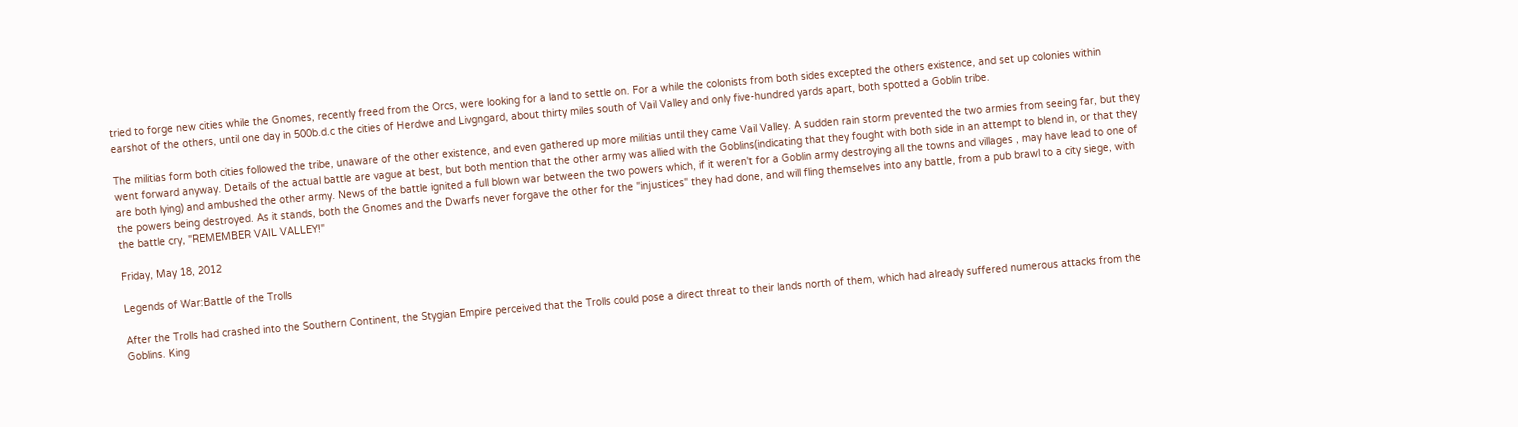tried to forge new cities while the Gnomes, recently freed from the Orcs, were looking for a land to settle on. For a while the colonists from both sides excepted the others existence, and set up colonies within earshot of the others, until one day in 500b.d.c the cities of Herdwe and Livgngard, about thirty miles south of Vail Valley and only five-hundred yards apart, both spotted a Goblin tribe.

The militias form both cities followed the tribe, unaware of the other existence, and even gathered up more militias until they came Vail Valley. A sudden rain storm prevented the two armies from seeing far, but they went forward anyway. Details of the actual battle are vague at best, but both mention that the other army was allied with the Goblins(indicating that they fought with both side in an attempt to blend in, or that they are both lying) and ambushed the other army. News of the battle ignited a full blown war between the two powers which, if it weren't for a Goblin army destroying all the towns and villages , may have lead to one of the powers being destroyed. As it stands, both the Gnomes and the Dwarfs never forgave the other for the "injustices" they had done, and will fling themselves into any battle, from a pub brawl to a city siege, with the battle cry, "REMEMBER VAIL VALLEY!"

Friday, May 18, 2012

Legends of War:Battle of the Trolls

After the Trolls had crashed into the Southern Continent, the Stygian Empire perceived that the Trolls could pose a direct threat to their lands north of them, which had already suffered numerous attacks from the Goblins. King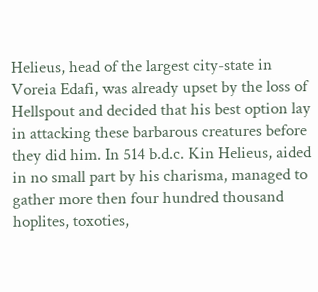Helieus, head of the largest city-state in Voreia Edafi, was already upset by the loss of Hellspout and decided that his best option lay in attacking these barbarous creatures before they did him. In 514 b.d.c. Kin Helieus, aided in no small part by his charisma, managed to gather more then four hundred thousand hoplites, toxoties,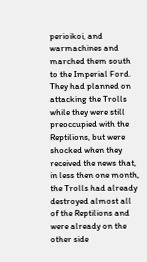perioikoi, and warmachines and marched them south to the Imperial Ford. They had planned on attacking the Trolls while they were still preoccupied with the Reptilions, but were shocked when they received the news that, in less then one month, the Trolls had already destroyed almost all of the Reptilions and were already on the other side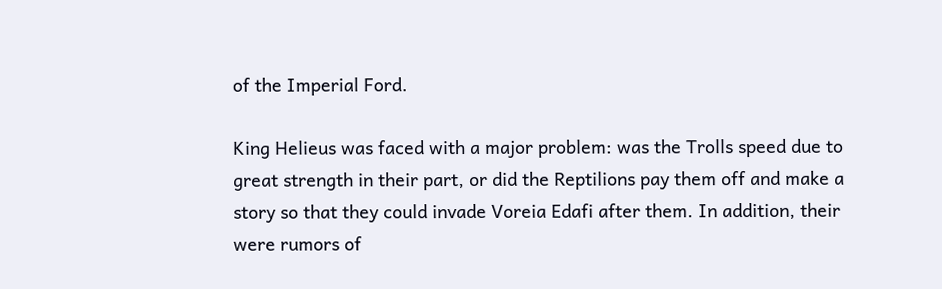of the Imperial Ford.

King Helieus was faced with a major problem: was the Trolls speed due to great strength in their part, or did the Reptilions pay them off and make a story so that they could invade Voreia Edafi after them. In addition, their were rumors of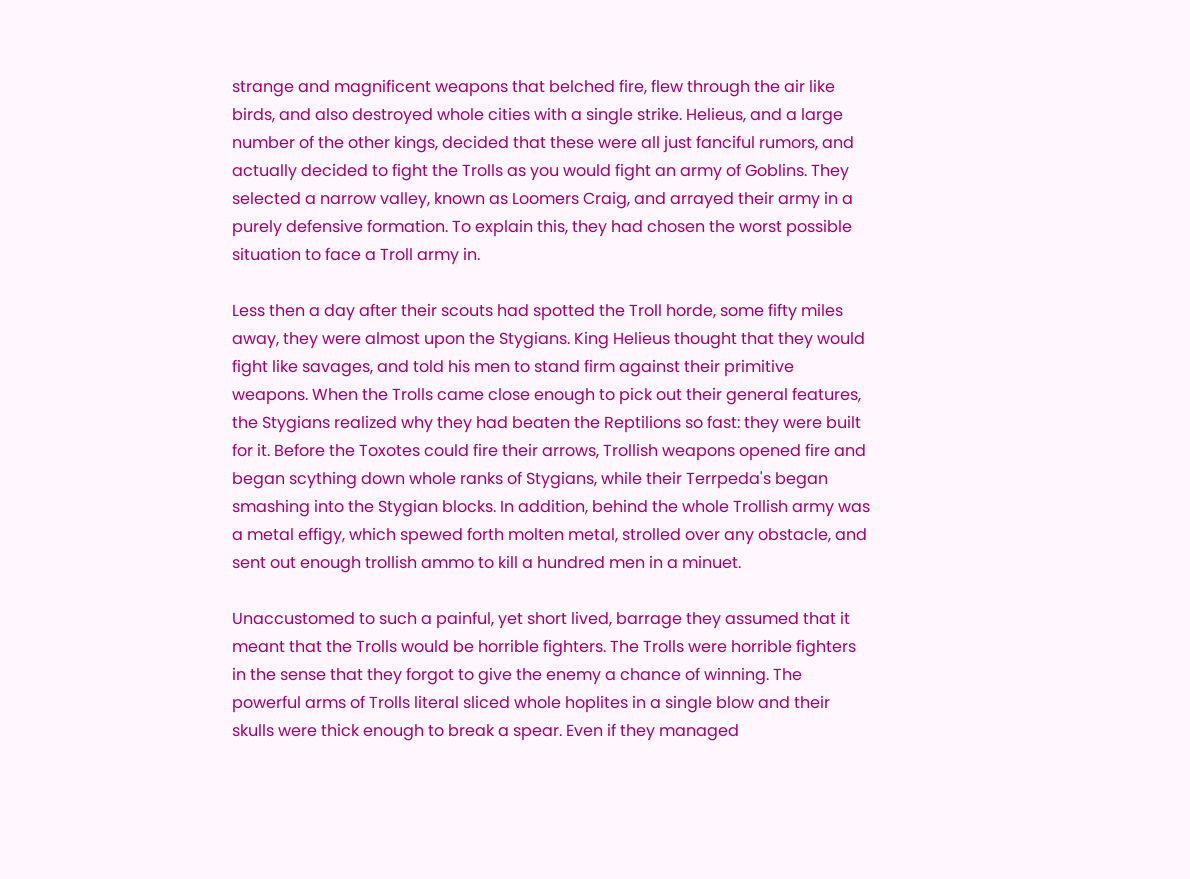strange and magnificent weapons that belched fire, flew through the air like birds, and also destroyed whole cities with a single strike. Helieus, and a large number of the other kings, decided that these were all just fanciful rumors, and actually decided to fight the Trolls as you would fight an army of Goblins. They selected a narrow valley, known as Loomers Craig, and arrayed their army in a purely defensive formation. To explain this, they had chosen the worst possible situation to face a Troll army in.

Less then a day after their scouts had spotted the Troll horde, some fifty miles away, they were almost upon the Stygians. King Helieus thought that they would fight like savages, and told his men to stand firm against their primitive weapons. When the Trolls came close enough to pick out their general features, the Stygians realized why they had beaten the Reptilions so fast: they were built for it. Before the Toxotes could fire their arrows, Trollish weapons opened fire and began scything down whole ranks of Stygians, while their Terrpeda's began smashing into the Stygian blocks. In addition, behind the whole Trollish army was a metal effigy, which spewed forth molten metal, strolled over any obstacle, and sent out enough trollish ammo to kill a hundred men in a minuet.

Unaccustomed to such a painful, yet short lived, barrage they assumed that it meant that the Trolls would be horrible fighters. The Trolls were horrible fighters in the sense that they forgot to give the enemy a chance of winning. The powerful arms of Trolls literal sliced whole hoplites in a single blow and their skulls were thick enough to break a spear. Even if they managed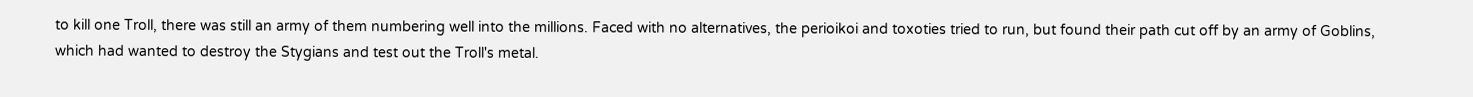to kill one Troll, there was still an army of them numbering well into the millions. Faced with no alternatives, the perioikoi and toxoties tried to run, but found their path cut off by an army of Goblins, which had wanted to destroy the Stygians and test out the Troll's metal.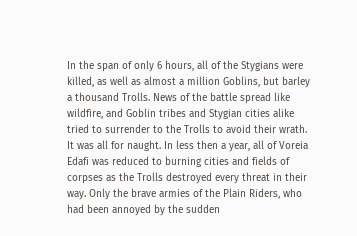In the span of only 6 hours, all of the Stygians were killed, as well as almost a million Goblins, but barley a thousand Trolls. News of the battle spread like wildfire, and Goblin tribes and Stygian cities alike tried to surrender to the Trolls to avoid their wrath. It was all for naught. In less then a year, all of Voreia Edafi was reduced to burning cities and fields of corpses as the Trolls destroyed every threat in their way. Only the brave armies of the Plain Riders, who had been annoyed by the sudden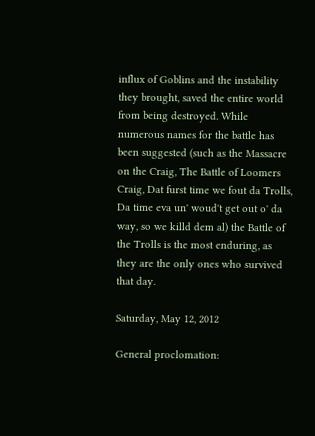influx of Goblins and the instability they brought, saved the entire world from being destroyed. While numerous names for the battle has been suggested (such as the Massacre on the Craig, The Battle of Loomers Craig, Dat furst time we fout da Trolls, Da time eva un' woud't get out o' da way, so we killd dem al) the Battle of the Trolls is the most enduring, as they are the only ones who survived that day.

Saturday, May 12, 2012

General proclomation: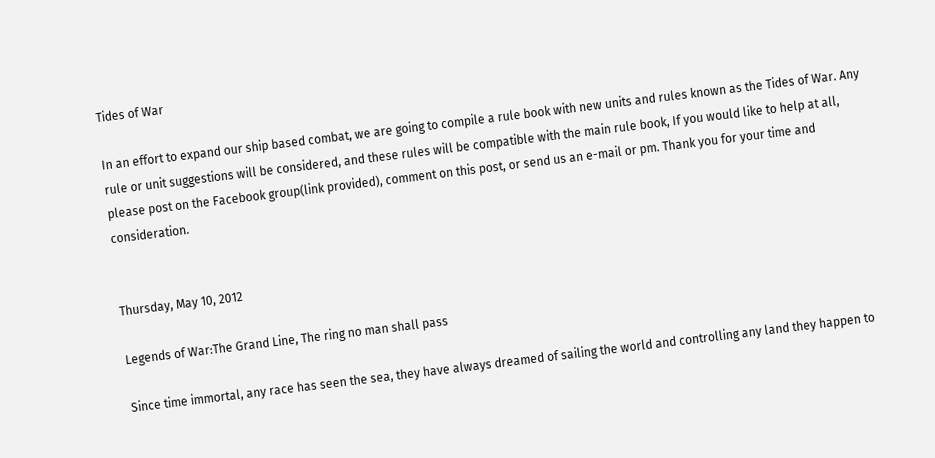Tides of War

In an effort to expand our ship based combat, we are going to compile a rule book with new units and rules known as the Tides of War. Any rule or unit suggestions will be considered, and these rules will be compatible with the main rule book, If you would like to help at all, please post on the Facebook group(link provided), comment on this post, or send us an e-mail or pm. Thank you for your time and consideration.


Thursday, May 10, 2012

Legends of War:The Grand Line, The ring no man shall pass

Since time immortal, any race has seen the sea, they have always dreamed of sailing the world and controlling any land they happen to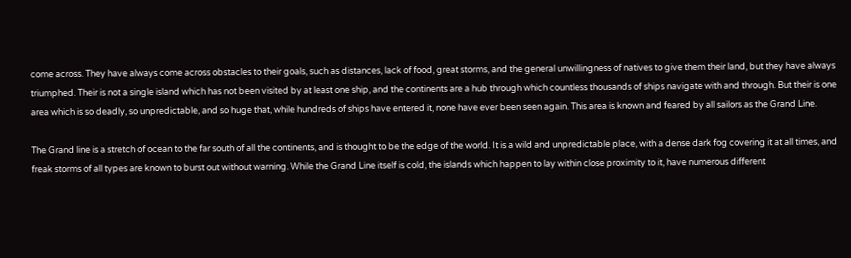come across. They have always come across obstacles to their goals, such as distances, lack of food, great storms, and the general unwillingness of natives to give them their land, but they have always triumphed. Their is not a single island which has not been visited by at least one ship, and the continents are a hub through which countless thousands of ships navigate with and through. But their is one area which is so deadly, so unpredictable, and so huge that, while hundreds of ships have entered it, none have ever been seen again. This area is known and feared by all sailors as the Grand Line.

The Grand line is a stretch of ocean to the far south of all the continents, and is thought to be the edge of the world. It is a wild and unpredictable place, with a dense dark fog covering it at all times, and freak storms of all types are known to burst out without warning. While the Grand Line itself is cold, the islands which happen to lay within close proximity to it, have numerous different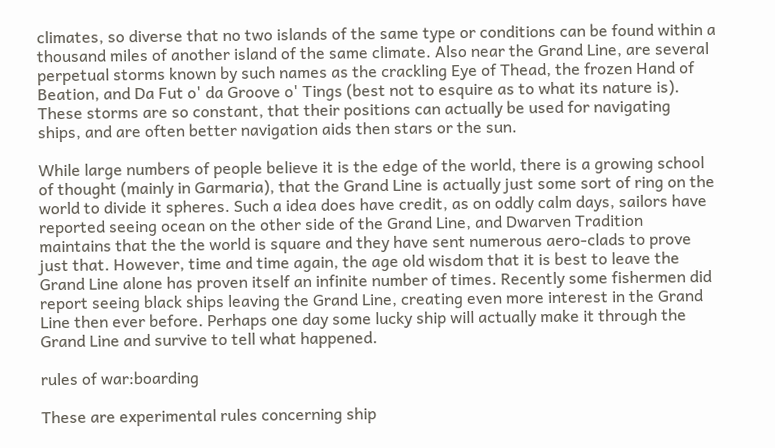climates, so diverse that no two islands of the same type or conditions can be found within a thousand miles of another island of the same climate. Also near the Grand Line, are several perpetual storms known by such names as the crackling Eye of Thead, the frozen Hand of Beation, and Da Fut o' da Groove o' Tings (best not to esquire as to what its nature is). These storms are so constant, that their positions can actually be used for navigating ships, and are often better navigation aids then stars or the sun.

While large numbers of people believe it is the edge of the world, there is a growing school of thought (mainly in Garmaria), that the Grand Line is actually just some sort of ring on the world to divide it spheres. Such a idea does have credit, as on oddly calm days, sailors have reported seeing ocean on the other side of the Grand Line, and Dwarven Tradition maintains that the the world is square and they have sent numerous aero-clads to prove just that. However, time and time again, the age old wisdom that it is best to leave the Grand Line alone has proven itself an infinite number of times. Recently some fishermen did report seeing black ships leaving the Grand Line, creating even more interest in the Grand Line then ever before. Perhaps one day some lucky ship will actually make it through the Grand Line and survive to tell what happened.

rules of war:boarding

These are experimental rules concerning ship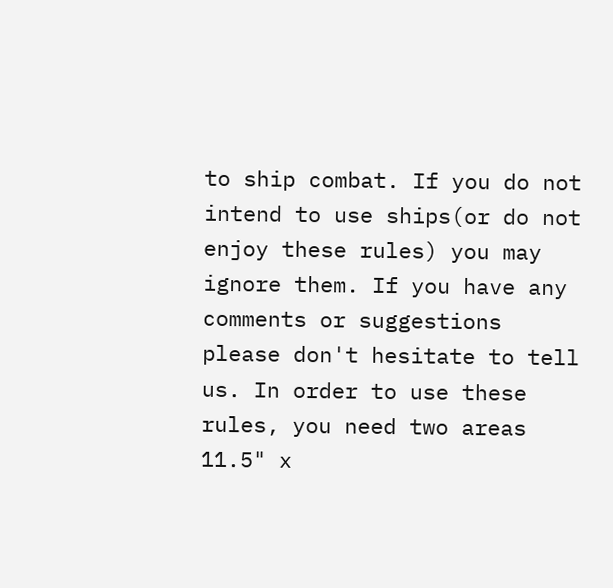to ship combat. If you do not intend to use ships(or do not enjoy these rules) you may ignore them. If you have any comments or suggestions please don't hesitate to tell us. In order to use these rules, you need two areas 11.5" x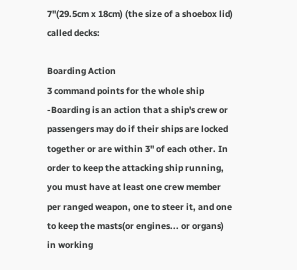7"(29.5cm x 18cm) (the size of a shoebox lid) called decks:

Boarding Action
3 command points for the whole ship
-Boarding is an action that a ship's crew or passengers may do if their ships are locked together or are within 3" of each other. In order to keep the attacking ship running, you must have at least one crew member per ranged weapon, one to steer it, and one to keep the masts(or engines... or organs) in working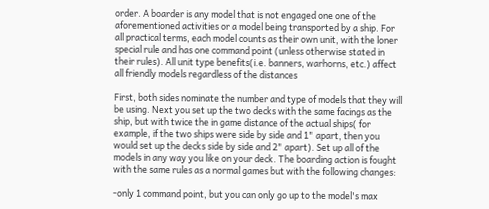order. A boarder is any model that is not engaged one one of the aforementioned activities or a model being transported by a ship. For all practical terms, each model counts as their own unit, with the loner special rule and has one command point (unless otherwise stated in their rules). All unit type benefits(i.e. banners, warhorns, etc.) affect all friendly models regardless of the distances

First, both sides nominate the number and type of models that they will be using. Next you set up the two decks with the same facings as the ship, but with twice the in game distance of the actual ships( for example, if the two ships were side by side and 1" apart, then you would set up the decks side by side and 2" apart). Set up all of the models in any way you like on your deck. The boarding action is fought with the same rules as a normal games but with the following changes:

-only 1 command point, but you can only go up to the model's max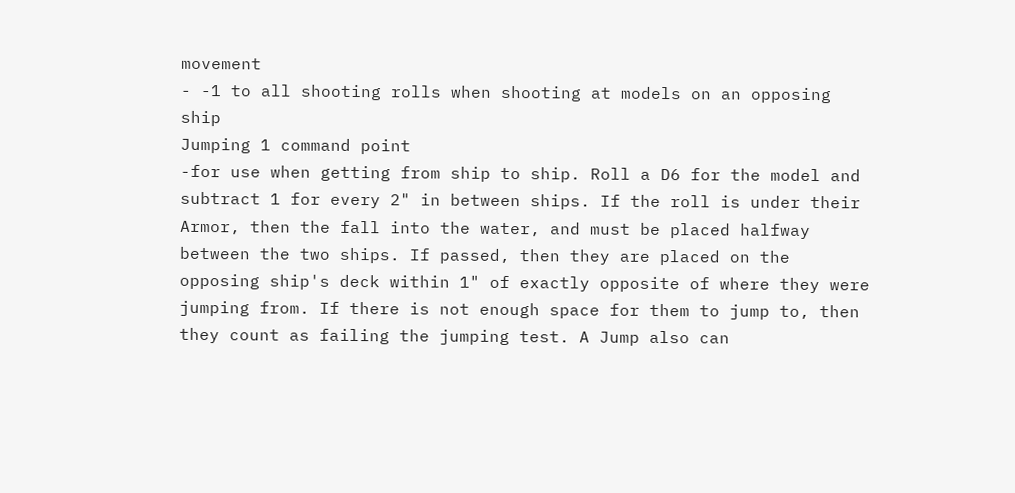movement
- -1 to all shooting rolls when shooting at models on an opposing ship
Jumping 1 command point
-for use when getting from ship to ship. Roll a D6 for the model and subtract 1 for every 2" in between ships. If the roll is under their Armor, then the fall into the water, and must be placed halfway between the two ships. If passed, then they are placed on the opposing ship's deck within 1" of exactly opposite of where they were jumping from. If there is not enough space for them to jump to, then they count as failing the jumping test. A Jump also can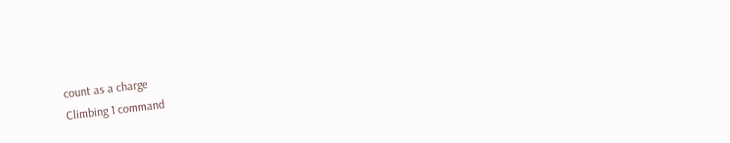count as a charge
Climbing 1 command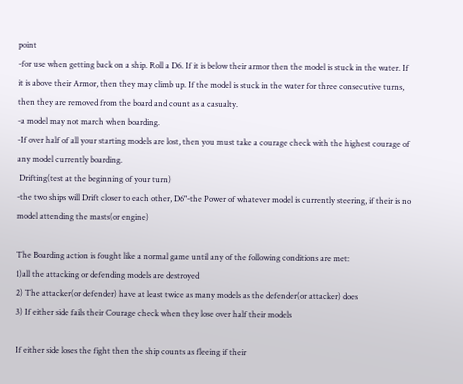point
-for use when getting back on a ship. Roll a D6. If it is below their armor then the model is stuck in the water. If it is above their Armor, then they may climb up. If the model is stuck in the water for three consecutive turns, then they are removed from the board and count as a casualty.
-a model may not march when boarding.
-If over half of all your starting models are lost, then you must take a courage check with the highest courage of any model currently boarding.
 Drifting(test at the beginning of your turn)
-the two ships will Drift closer to each other, D6"-the Power of whatever model is currently steering, if their is no model attending the masts(or engine)

The Boarding action is fought like a normal game until any of the following conditions are met:
1)all the attacking or defending models are destroyed
2) The attacker(or defender) have at least twice as many models as the defender(or attacker) does
3) If either side fails their Courage check when they lose over half their models

If either side loses the fight then the ship counts as fleeing if their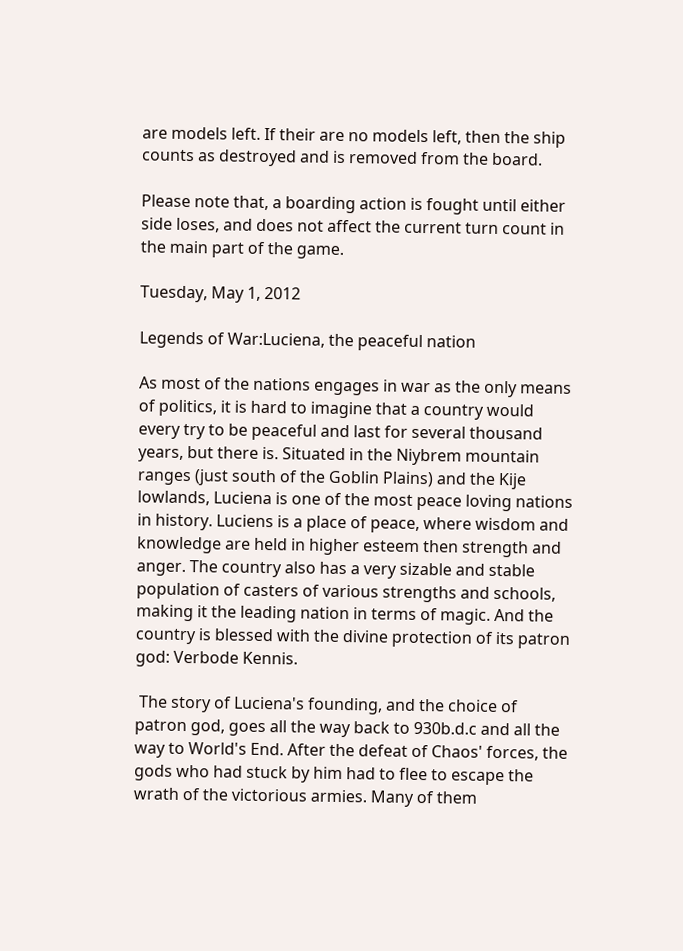are models left. If their are no models left, then the ship counts as destroyed and is removed from the board.

Please note that, a boarding action is fought until either side loses, and does not affect the current turn count in the main part of the game.

Tuesday, May 1, 2012

Legends of War:Luciena, the peaceful nation

As most of the nations engages in war as the only means of politics, it is hard to imagine that a country would every try to be peaceful and last for several thousand years, but there is. Situated in the Niybrem mountain ranges (just south of the Goblin Plains) and the Kije lowlands, Luciena is one of the most peace loving nations in history. Luciens is a place of peace, where wisdom and knowledge are held in higher esteem then strength and anger. The country also has a very sizable and stable population of casters of various strengths and schools, making it the leading nation in terms of magic. And the country is blessed with the divine protection of its patron god: Verbode Kennis.

 The story of Luciena's founding, and the choice of patron god, goes all the way back to 930b.d.c and all the way to World's End. After the defeat of Chaos' forces, the gods who had stuck by him had to flee to escape the wrath of the victorious armies. Many of them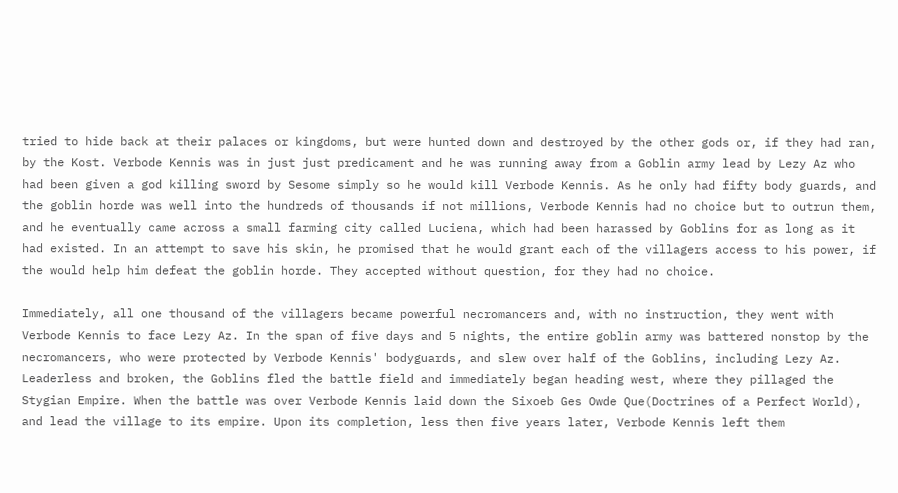tried to hide back at their palaces or kingdoms, but were hunted down and destroyed by the other gods or, if they had ran, by the Kost. Verbode Kennis was in just just predicament and he was running away from a Goblin army lead by Lezy Az who had been given a god killing sword by Sesome simply so he would kill Verbode Kennis. As he only had fifty body guards, and the goblin horde was well into the hundreds of thousands if not millions, Verbode Kennis had no choice but to outrun them, and he eventually came across a small farming city called Luciena, which had been harassed by Goblins for as long as it had existed. In an attempt to save his skin, he promised that he would grant each of the villagers access to his power, if the would help him defeat the goblin horde. They accepted without question, for they had no choice.

Immediately, all one thousand of the villagers became powerful necromancers and, with no instruction, they went with Verbode Kennis to face Lezy Az. In the span of five days and 5 nights, the entire goblin army was battered nonstop by the necromancers, who were protected by Verbode Kennis' bodyguards, and slew over half of the Goblins, including Lezy Az. Leaderless and broken, the Goblins fled the battle field and immediately began heading west, where they pillaged the Stygian Empire. When the battle was over Verbode Kennis laid down the Sixoeb Ges Owde Que(Doctrines of a Perfect World), and lead the village to its empire. Upon its completion, less then five years later, Verbode Kennis left them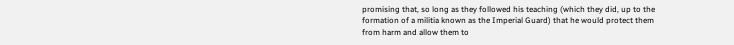promising that, so long as they followed his teaching (which they did, up to the formation of a militia known as the Imperial Guard) that he would protect them from harm and allow them to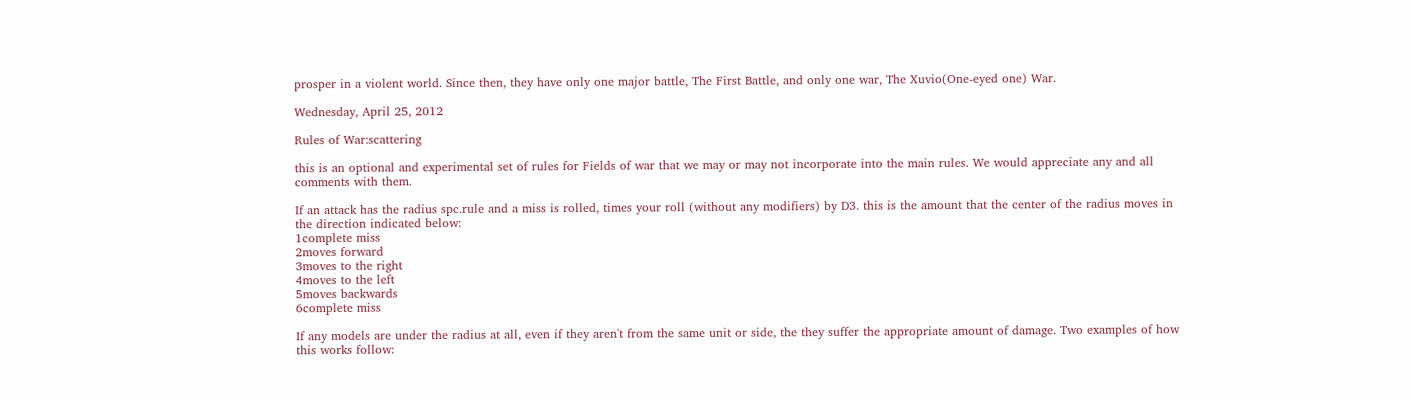prosper in a violent world. Since then, they have only one major battle, The First Battle, and only one war, The Xuvio(One-eyed one) War.

Wednesday, April 25, 2012

Rules of War:scattering

this is an optional and experimental set of rules for Fields of war that we may or may not incorporate into the main rules. We would appreciate any and all comments with them.

If an attack has the radius spc.rule and a miss is rolled, times your roll (without any modifiers) by D3. this is the amount that the center of the radius moves in the direction indicated below:
1complete miss
2moves forward
3moves to the right
4moves to the left
5moves backwards
6complete miss

If any models are under the radius at all, even if they aren't from the same unit or side, the they suffer the appropriate amount of damage. Two examples of how this works follow: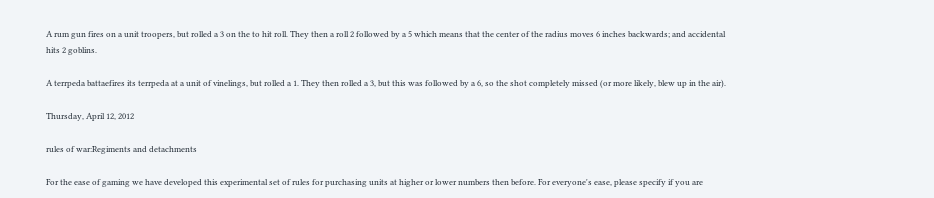A rum gun fires on a unit troopers, but rolled a 3 on the to hit roll. They then a roll 2 followed by a 5 which means that the center of the radius moves 6 inches backwards; and accidental hits 2 goblins.

A terrpeda battaefires its terrpeda at a unit of vinelings, but rolled a 1. They then rolled a 3, but this was followed by a 6, so the shot completely missed (or more likely, blew up in the air).

Thursday, April 12, 2012

rules of war:Regiments and detachments

For the ease of gaming we have developed this experimental set of rules for purchasing units at higher or lower numbers then before. For everyone's ease, please specify if you are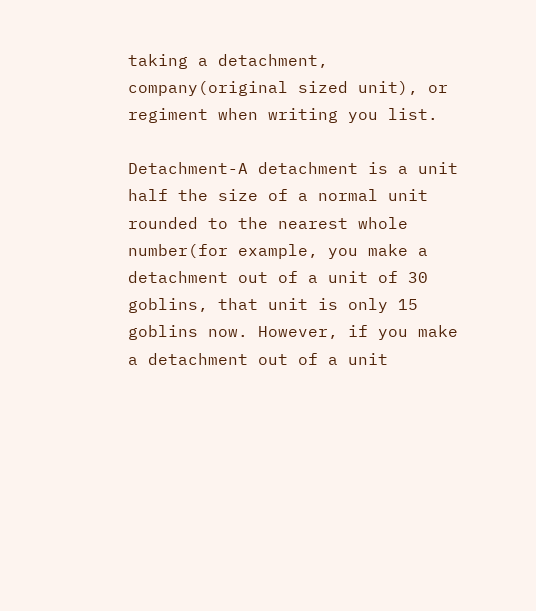taking a detachment, company(original sized unit), or regiment when writing you list.

Detachment-A detachment is a unit half the size of a normal unit rounded to the nearest whole number(for example, you make a detachment out of a unit of 30 goblins, that unit is only 15 goblins now. However, if you make a detachment out of a unit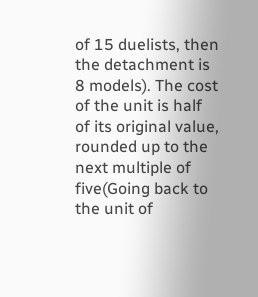of 15 duelists, then the detachment is 8 models). The cost of the unit is half of its original value, rounded up to the next multiple of five(Going back to the unit of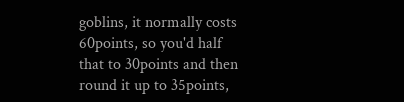goblins, it normally costs 60points, so you'd half that to 30points and then round it up to 35points,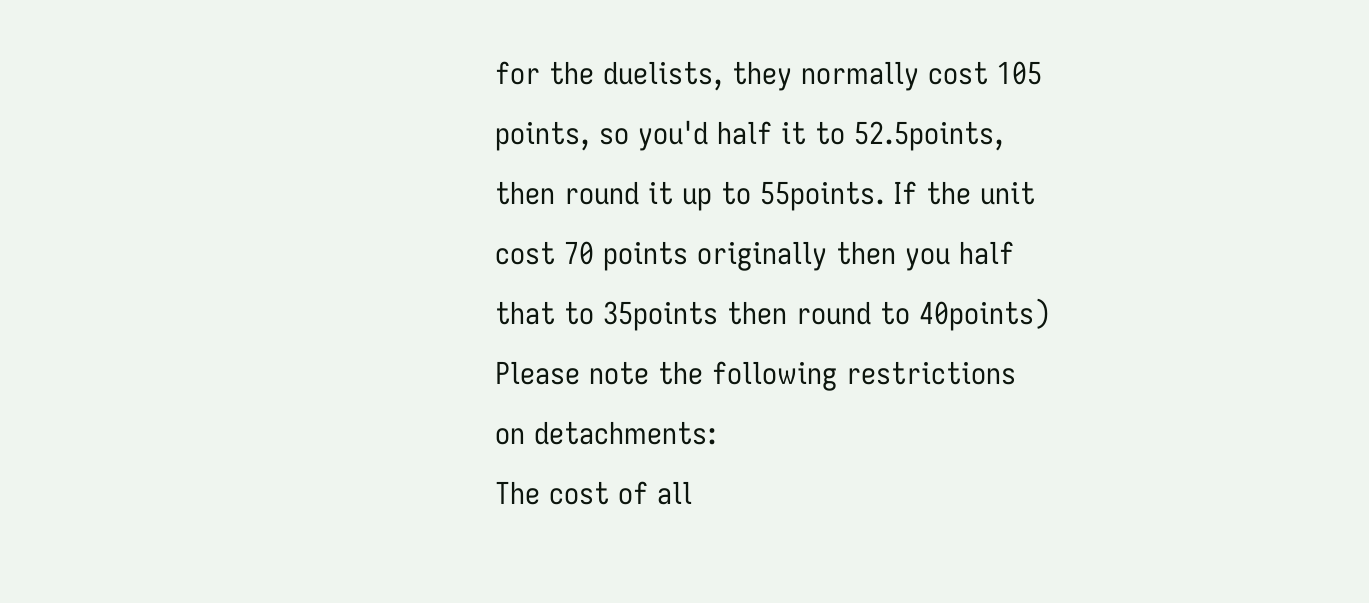for the duelists, they normally cost 105 points, so you'd half it to 52.5points, then round it up to 55points. If the unit cost 70 points originally then you half that to 35points then round to 40points) Please note the following restrictions on detachments:
The cost of all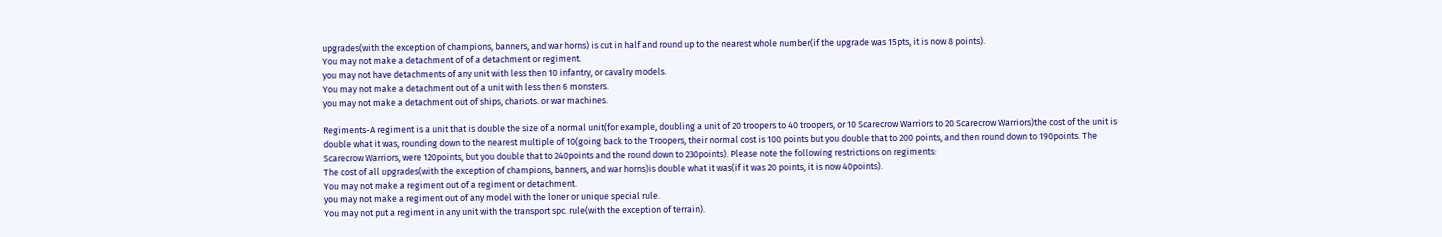upgrades(with the exception of champions, banners, and war horns) is cut in half and round up to the nearest whole number(if the upgrade was 15pts, it is now 8 points).
You may not make a detachment of of a detachment or regiment.
you may not have detachments of any unit with less then 10 infantry, or cavalry models.
You may not make a detachment out of a unit with less then 6 monsters.
you may not make a detachment out of ships, chariots. or war machines.

Regiments-A regiment is a unit that is double the size of a normal unit(for example, doubling a unit of 20 troopers to 40 troopers, or 10 Scarecrow Warriors to 20 Scarecrow Warriors)the cost of the unit is double what it was, rounding down to the nearest multiple of 10(going back to the Troopers, their normal cost is 100 points but you double that to 200 points, and then round down to 190points. The Scarecrow Warriors, were 120points, but you double that to 240points and the round down to 230points). Please note the following restrictions on regiments:
The cost of all upgrades(with the exception of champions, banners, and war horns)is double what it was(if it was 20 points, it is now 40points).
You may not make a regiment out of a regiment or detachment.
you may not make a regiment out of any model with the loner or unique special rule.
You may not put a regiment in any unit with the transport spc. rule(with the exception of terrain).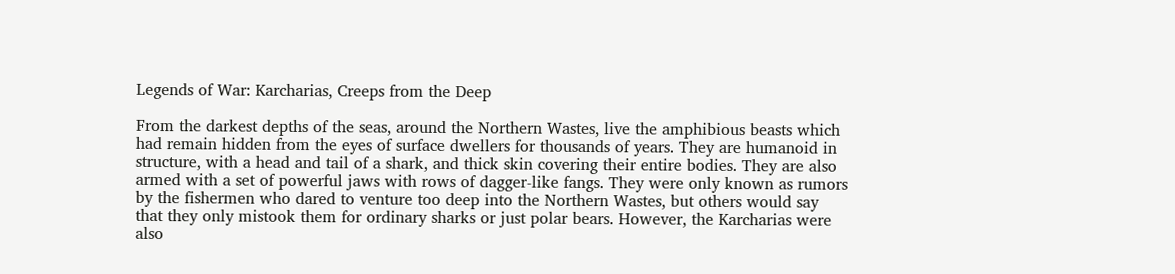Legends of War: Karcharias, Creeps from the Deep

From the darkest depths of the seas, around the Northern Wastes, live the amphibious beasts which had remain hidden from the eyes of surface dwellers for thousands of years. They are humanoid in structure, with a head and tail of a shark, and thick skin covering their entire bodies. They are also armed with a set of powerful jaws with rows of dagger-like fangs. They were only known as rumors by the fishermen who dared to venture too deep into the Northern Wastes, but others would say that they only mistook them for ordinary sharks or just polar bears. However, the Karcharias were also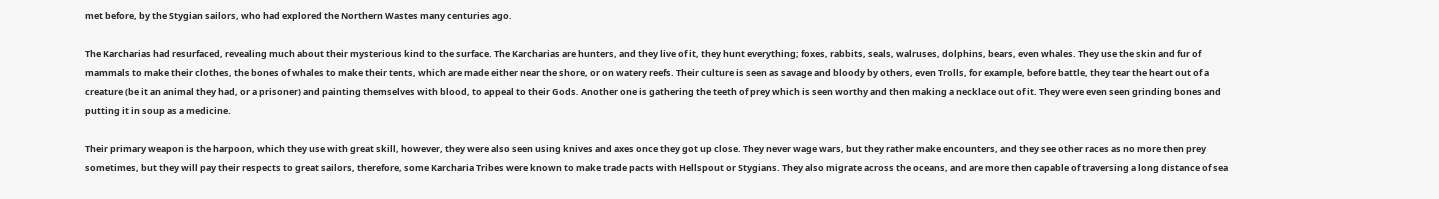met before, by the Stygian sailors, who had explored the Northern Wastes many centuries ago.

The Karcharias had resurfaced, revealing much about their mysterious kind to the surface. The Karcharias are hunters, and they live of it, they hunt everything; foxes, rabbits, seals, walruses, dolphins, bears, even whales. They use the skin and fur of mammals to make their clothes, the bones of whales to make their tents, which are made either near the shore, or on watery reefs. Their culture is seen as savage and bloody by others, even Trolls, for example, before battle, they tear the heart out of a creature (be it an animal they had, or a prisoner) and painting themselves with blood, to appeal to their Gods. Another one is gathering the teeth of prey which is seen worthy and then making a necklace out of it. They were even seen grinding bones and putting it in soup as a medicine.

Their primary weapon is the harpoon, which they use with great skill, however, they were also seen using knives and axes once they got up close. They never wage wars, but they rather make encounters, and they see other races as no more then prey sometimes, but they will pay their respects to great sailors, therefore, some Karcharia Tribes were known to make trade pacts with Hellspout or Stygians. They also migrate across the oceans, and are more then capable of traversing a long distance of sea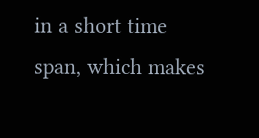in a short time span, which makes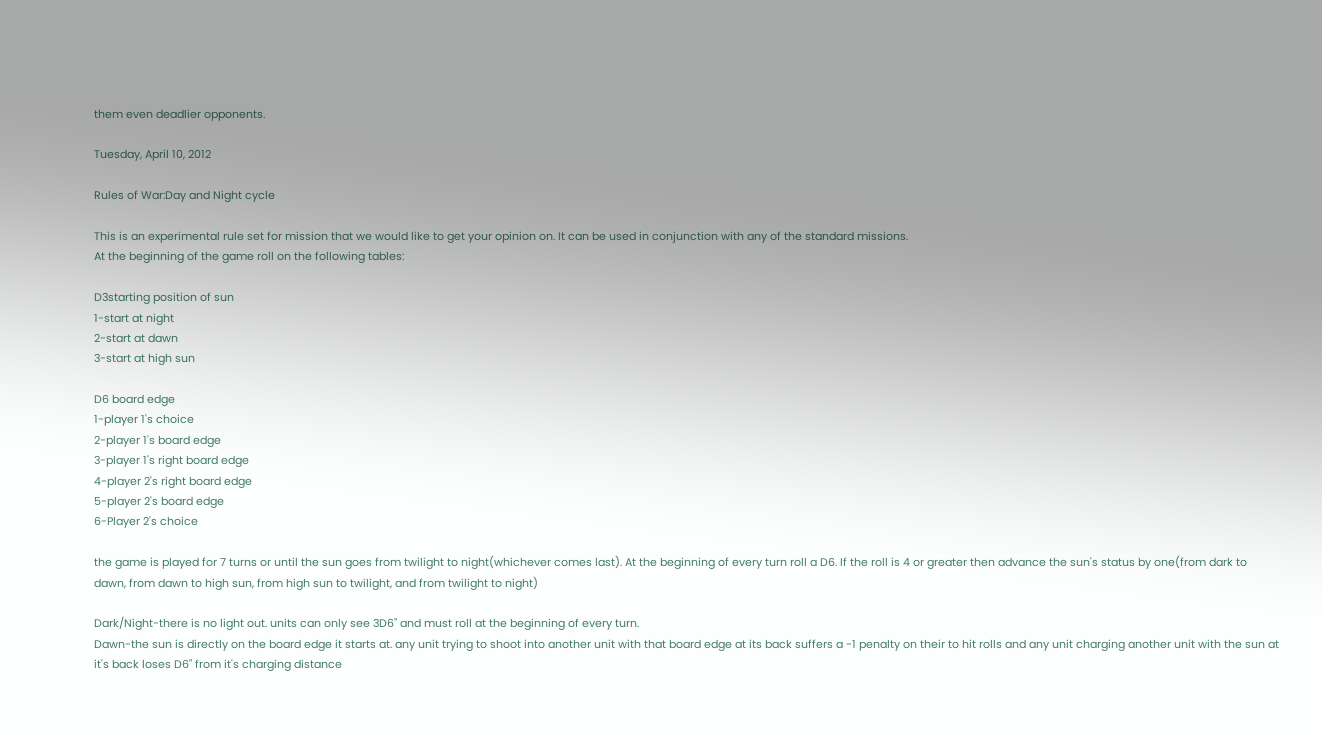them even deadlier opponents.

Tuesday, April 10, 2012

Rules of War:Day and Night cycle

This is an experimental rule set for mission that we would like to get your opinion on. It can be used in conjunction with any of the standard missions.
At the beginning of the game roll on the following tables:

D3starting position of sun
1-start at night
2-start at dawn
3-start at high sun

D6 board edge
1-player 1's choice
2-player 1's board edge
3-player 1's right board edge
4-player 2's right board edge
5-player 2's board edge
6-Player 2's choice

the game is played for 7 turns or until the sun goes from twilight to night(whichever comes last). At the beginning of every turn roll a D6. If the roll is 4 or greater then advance the sun's status by one(from dark to dawn, from dawn to high sun, from high sun to twilight, and from twilight to night)

Dark/Night-there is no light out. units can only see 3D6" and must roll at the beginning of every turn.
Dawn-the sun is directly on the board edge it starts at. any unit trying to shoot into another unit with that board edge at its back suffers a -1 penalty on their to hit rolls and any unit charging another unit with the sun at it's back loses D6" from it's charging distance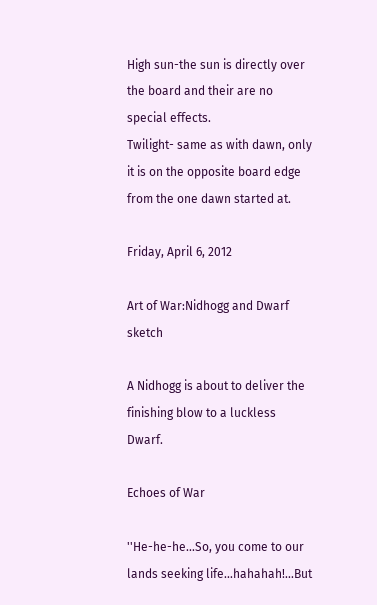High sun-the sun is directly over the board and their are no special effects.
Twilight- same as with dawn, only it is on the opposite board edge from the one dawn started at.

Friday, April 6, 2012

Art of War:Nidhogg and Dwarf sketch

A Nidhogg is about to deliver the finishing blow to a luckless Dwarf.

Echoes of War

''He-he-he...So, you come to our lands seeking life...hahahah!...But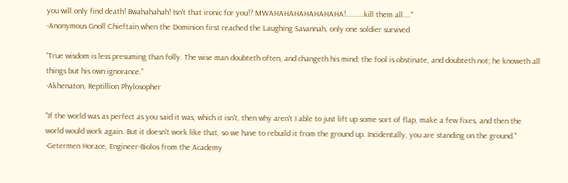you will only find death! Bwahahahah! Isn't that ironic for you!? MWAHAHAHAHAHAHAHA!.........kill them all....''
-Anonymous Gnoll Chieftain when the Dominion first reached the Laughing Savannah, only one soldier survived

“True wisdom is less presuming than folly. The wise man doubteth often, and changeth his mind; the fool is obstinate, and doubteth not; he knoweth all things but his own ignorance.”
-Akhenaton, Reptillion Phylosopher

"If the world was as perfect as you said it was, which it isn't, then why aren't I able to just lift up some sort of flap, make a few fixes, and then the world would work again. But it doesn't work like that, so we have to rebuild it from the ground up. Incidentally, you are standing on the ground."
-Getermen Horace, Engineer-Biolos from the Academy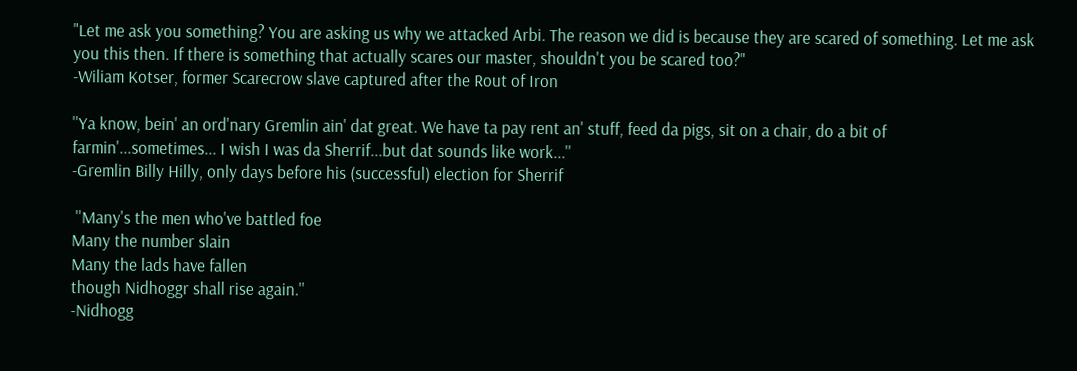"Let me ask you something? You are asking us why we attacked Arbi. The reason we did is because they are scared of something. Let me ask you this then. If there is something that actually scares our master, shouldn't you be scared too?"
-Wiliam Kotser, former Scarecrow slave captured after the Rout of Iron

''Ya know, bein' an ord'nary Gremlin ain' dat great. We have ta pay rent an' stuff, feed da pigs, sit on a chair, do a bit of farmin'...sometimes... I wish I was da Sherrif...but dat sounds like work...''
-Gremlin Billy Hilly, only days before his (successful) election for Sherrif

 ''Many's the men who've battled foe
Many the number slain
Many the lads have fallen
though Nidhoggr shall rise again.''
-Nidhogg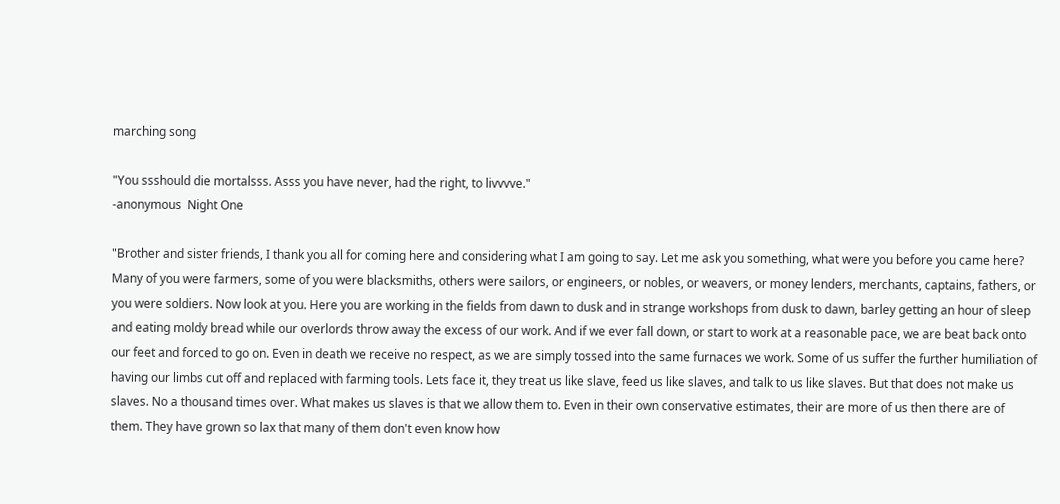marching song

"You ssshould die mortalsss. Asss you have never, had the right, to livvvve."
-anonymous  Night One

"Brother and sister friends, I thank you all for coming here and considering what I am going to say. Let me ask you something, what were you before you came here? Many of you were farmers, some of you were blacksmiths, others were sailors, or engineers, or nobles, or weavers, or money lenders, merchants, captains, fathers, or you were soldiers. Now look at you. Here you are working in the fields from dawn to dusk and in strange workshops from dusk to dawn, barley getting an hour of sleep and eating moldy bread while our overlords throw away the excess of our work. And if we ever fall down, or start to work at a reasonable pace, we are beat back onto our feet and forced to go on. Even in death we receive no respect, as we are simply tossed into the same furnaces we work. Some of us suffer the further humiliation of having our limbs cut off and replaced with farming tools. Lets face it, they treat us like slave, feed us like slaves, and talk to us like slaves. But that does not make us slaves. No a thousand times over. What makes us slaves is that we allow them to. Even in their own conservative estimates, their are more of us then there are of them. They have grown so lax that many of them don't even know how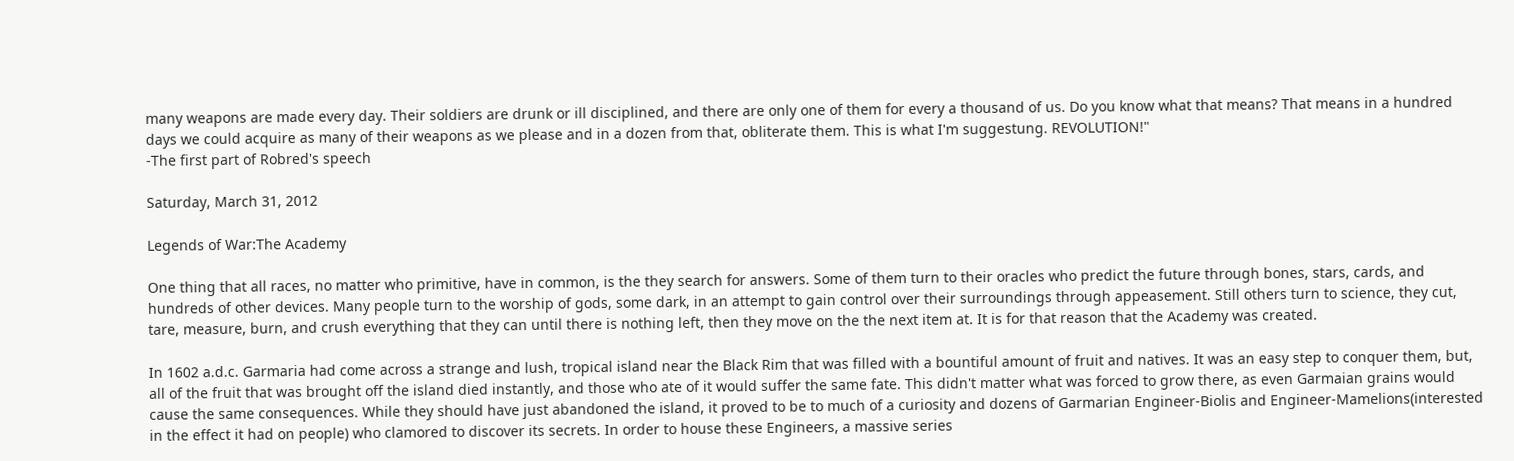many weapons are made every day. Their soldiers are drunk or ill disciplined, and there are only one of them for every a thousand of us. Do you know what that means? That means in a hundred days we could acquire as many of their weapons as we please and in a dozen from that, obliterate them. This is what I'm suggestung. REVOLUTION!"
-The first part of Robred's speech

Saturday, March 31, 2012

Legends of War:The Academy

One thing that all races, no matter who primitive, have in common, is the they search for answers. Some of them turn to their oracles who predict the future through bones, stars, cards, and hundreds of other devices. Many people turn to the worship of gods, some dark, in an attempt to gain control over their surroundings through appeasement. Still others turn to science, they cut, tare, measure, burn, and crush everything that they can until there is nothing left, then they move on the the next item at. It is for that reason that the Academy was created.

In 1602 a.d.c. Garmaria had come across a strange and lush, tropical island near the Black Rim that was filled with a bountiful amount of fruit and natives. It was an easy step to conquer them, but, all of the fruit that was brought off the island died instantly, and those who ate of it would suffer the same fate. This didn't matter what was forced to grow there, as even Garmaian grains would cause the same consequences. While they should have just abandoned the island, it proved to be to much of a curiosity and dozens of Garmarian Engineer-Biolis and Engineer-Mamelions(interested in the effect it had on people) who clamored to discover its secrets. In order to house these Engineers, a massive series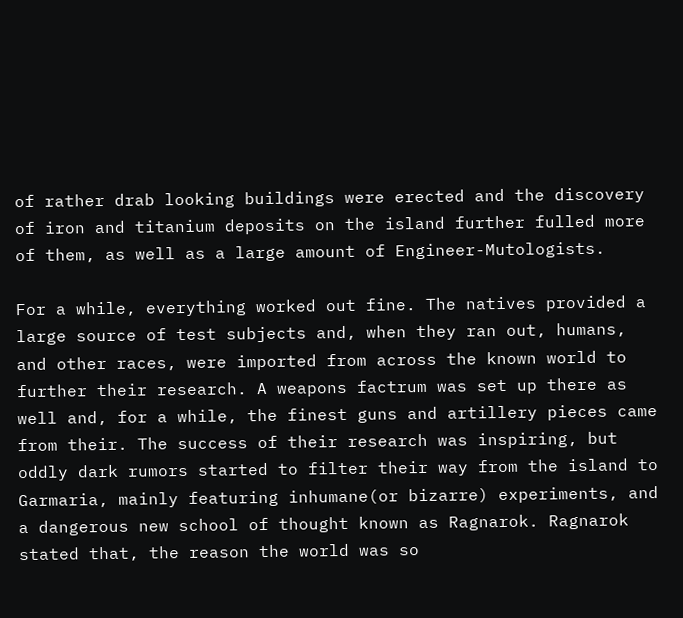of rather drab looking buildings were erected and the discovery of iron and titanium deposits on the island further fulled more of them, as well as a large amount of Engineer-Mutologists.

For a while, everything worked out fine. The natives provided a large source of test subjects and, when they ran out, humans, and other races, were imported from across the known world to further their research. A weapons factrum was set up there as well and, for a while, the finest guns and artillery pieces came from their. The success of their research was inspiring, but oddly dark rumors started to filter their way from the island to Garmaria, mainly featuring inhumane(or bizarre) experiments, and a dangerous new school of thought known as Ragnarok. Ragnarok stated that, the reason the world was so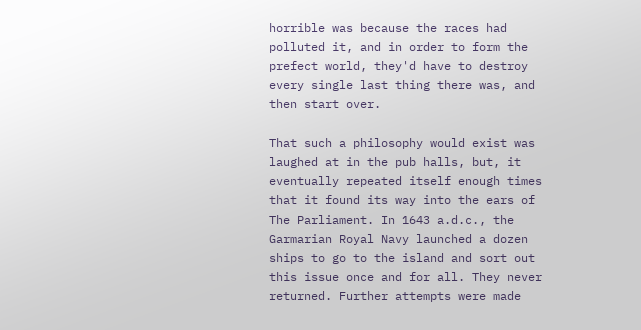horrible was because the races had polluted it, and in order to form the prefect world, they'd have to destroy every single last thing there was, and then start over.

That such a philosophy would exist was laughed at in the pub halls, but, it eventually repeated itself enough times that it found its way into the ears of The Parliament. In 1643 a.d.c., the Garmarian Royal Navy launched a dozen ships to go to the island and sort out this issue once and for all. They never returned. Further attempts were made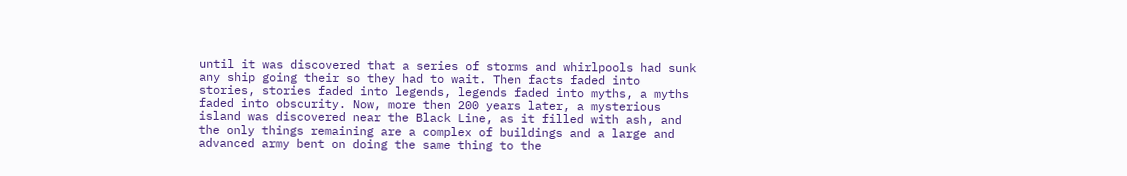until it was discovered that a series of storms and whirlpools had sunk any ship going their so they had to wait. Then facts faded into stories, stories faded into legends, legends faded into myths, a myths faded into obscurity. Now, more then 200 years later, a mysterious island was discovered near the Black Line, as it filled with ash, and the only things remaining are a complex of buildings and a large and advanced army bent on doing the same thing to the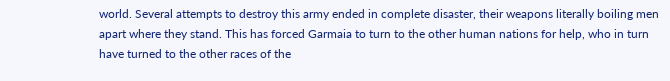world. Several attempts to destroy this army ended in complete disaster, their weapons literally boiling men apart where they stand. This has forced Garmaia to turn to the other human nations for help, who in turn have turned to the other races of the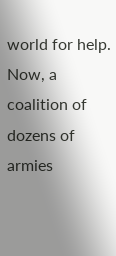world for help. Now, a coalition of dozens of armies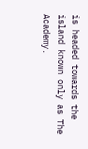is headed towards the island known only as The Academy.